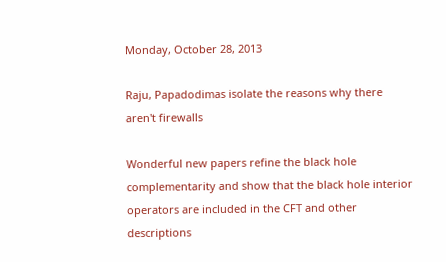Monday, October 28, 2013

Raju, Papadodimas isolate the reasons why there aren't firewalls

Wonderful new papers refine the black hole complementarity and show that the black hole interior operators are included in the CFT and other descriptions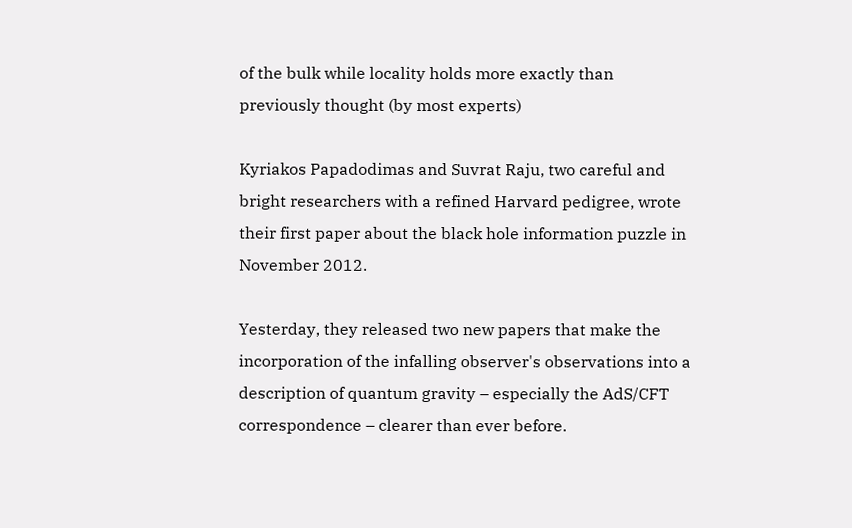of the bulk while locality holds more exactly than previously thought (by most experts)

Kyriakos Papadodimas and Suvrat Raju, two careful and bright researchers with a refined Harvard pedigree, wrote their first paper about the black hole information puzzle in November 2012.

Yesterday, they released two new papers that make the incorporation of the infalling observer's observations into a description of quantum gravity – especially the AdS/CFT correspondence – clearer than ever before.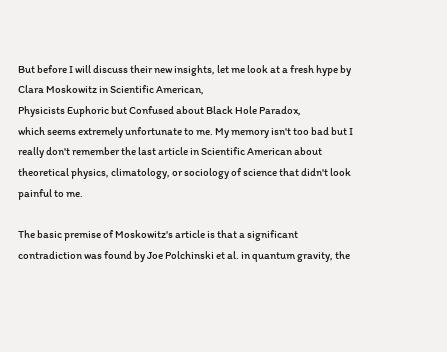But before I will discuss their new insights, let me look at a fresh hype by Clara Moskowitz in Scientific American,
Physicists Euphoric but Confused about Black Hole Paradox,
which seems extremely unfortunate to me. My memory isn't too bad but I really don't remember the last article in Scientific American about theoretical physics, climatology, or sociology of science that didn't look painful to me.

The basic premise of Moskowitz's article is that a significant contradiction was found by Joe Polchinski et al. in quantum gravity, the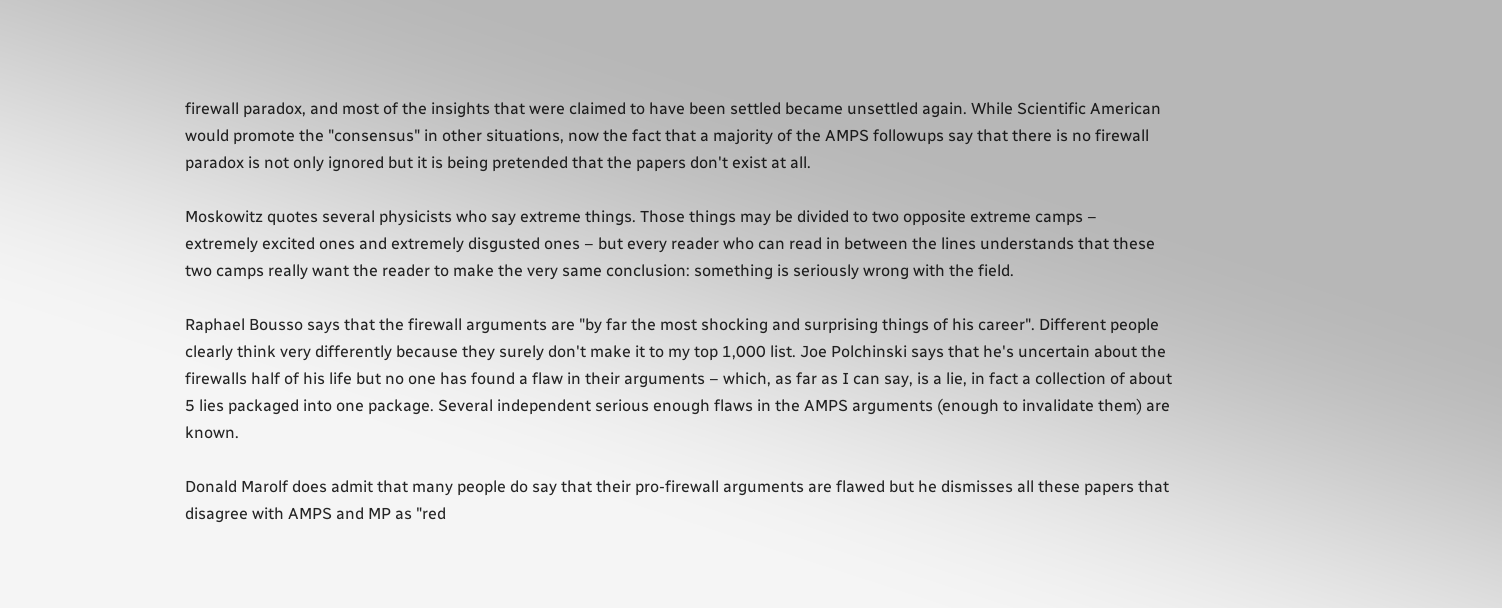firewall paradox, and most of the insights that were claimed to have been settled became unsettled again. While Scientific American would promote the "consensus" in other situations, now the fact that a majority of the AMPS followups say that there is no firewall paradox is not only ignored but it is being pretended that the papers don't exist at all.

Moskowitz quotes several physicists who say extreme things. Those things may be divided to two opposite extreme camps – extremely excited ones and extremely disgusted ones – but every reader who can read in between the lines understands that these two camps really want the reader to make the very same conclusion: something is seriously wrong with the field.

Raphael Bousso says that the firewall arguments are "by far the most shocking and surprising things of his career". Different people clearly think very differently because they surely don't make it to my top 1,000 list. Joe Polchinski says that he's uncertain about the firewalls half of his life but no one has found a flaw in their arguments – which, as far as I can say, is a lie, in fact a collection of about 5 lies packaged into one package. Several independent serious enough flaws in the AMPS arguments (enough to invalidate them) are known.

Donald Marolf does admit that many people do say that their pro-firewall arguments are flawed but he dismisses all these papers that disagree with AMPS and MP as "red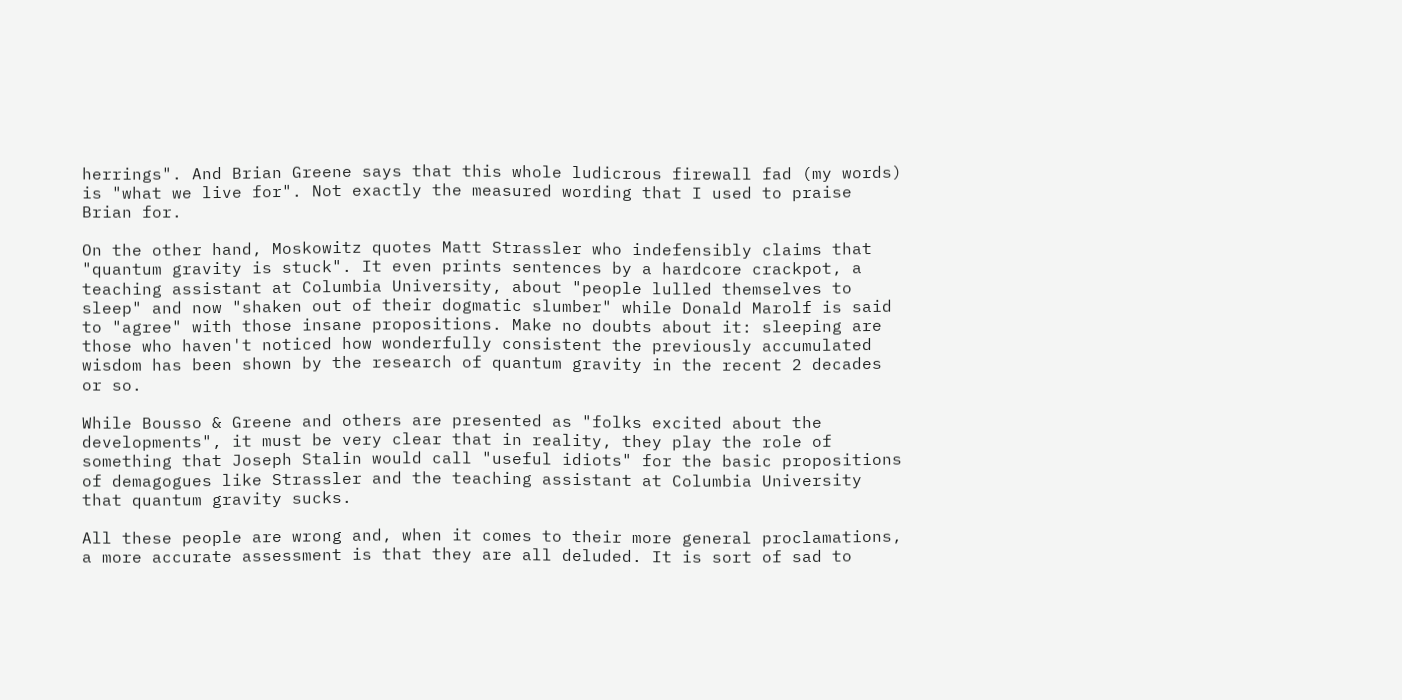herrings". And Brian Greene says that this whole ludicrous firewall fad (my words) is "what we live for". Not exactly the measured wording that I used to praise Brian for.

On the other hand, Moskowitz quotes Matt Strassler who indefensibly claims that "quantum gravity is stuck". It even prints sentences by a hardcore crackpot, a teaching assistant at Columbia University, about "people lulled themselves to sleep" and now "shaken out of their dogmatic slumber" while Donald Marolf is said to "agree" with those insane propositions. Make no doubts about it: sleeping are those who haven't noticed how wonderfully consistent the previously accumulated wisdom has been shown by the research of quantum gravity in the recent 2 decades or so.

While Bousso & Greene and others are presented as "folks excited about the developments", it must be very clear that in reality, they play the role of something that Joseph Stalin would call "useful idiots" for the basic propositions of demagogues like Strassler and the teaching assistant at Columbia University that quantum gravity sucks.

All these people are wrong and, when it comes to their more general proclamations, a more accurate assessment is that they are all deluded. It is sort of sad to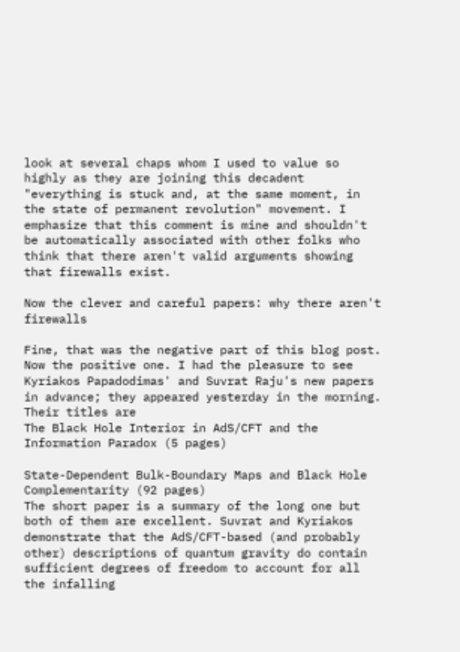look at several chaps whom I used to value so highly as they are joining this decadent "everything is stuck and, at the same moment, in the state of permanent revolution" movement. I emphasize that this comment is mine and shouldn't be automatically associated with other folks who think that there aren't valid arguments showing that firewalls exist.

Now the clever and careful papers: why there aren't firewalls

Fine, that was the negative part of this blog post. Now the positive one. I had the pleasure to see Kyriakos Papadodimas' and Suvrat Raju's new papers in advance; they appeared yesterday in the morning. Their titles are
The Black Hole Interior in AdS/CFT and the Information Paradox (5 pages)

State-Dependent Bulk-Boundary Maps and Black Hole Complementarity (92 pages)
The short paper is a summary of the long one but both of them are excellent. Suvrat and Kyriakos demonstrate that the AdS/CFT-based (and probably other) descriptions of quantum gravity do contain sufficient degrees of freedom to account for all the infalling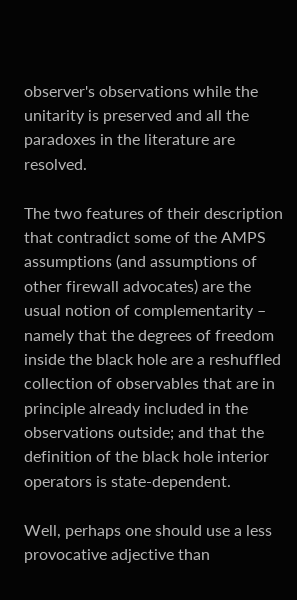observer's observations while the unitarity is preserved and all the paradoxes in the literature are resolved.

The two features of their description that contradict some of the AMPS assumptions (and assumptions of other firewall advocates) are the usual notion of complementarity – namely that the degrees of freedom inside the black hole are a reshuffled collection of observables that are in principle already included in the observations outside; and that the definition of the black hole interior operators is state-dependent.

Well, perhaps one should use a less provocative adjective than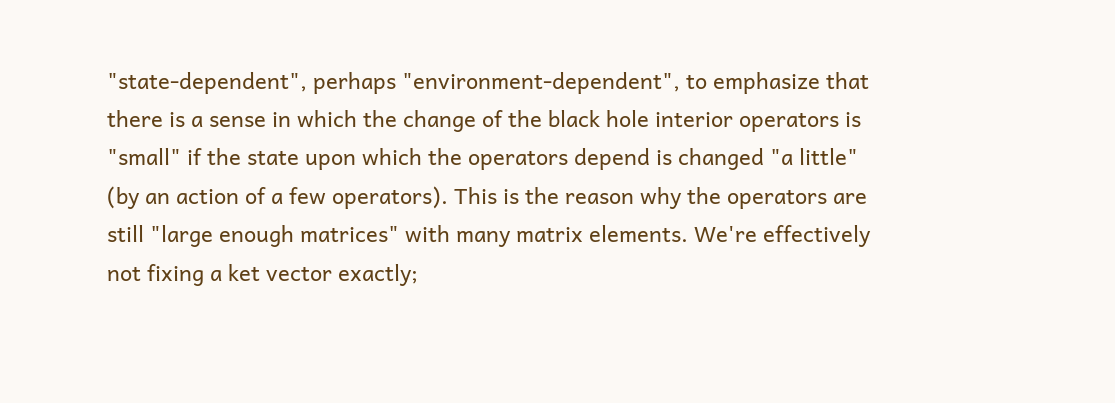"state-dependent", perhaps "environment-dependent", to emphasize that there is a sense in which the change of the black hole interior operators is "small" if the state upon which the operators depend is changed "a little" (by an action of a few operators). This is the reason why the operators are still "large enough matrices" with many matrix elements. We're effectively not fixing a ket vector exactly;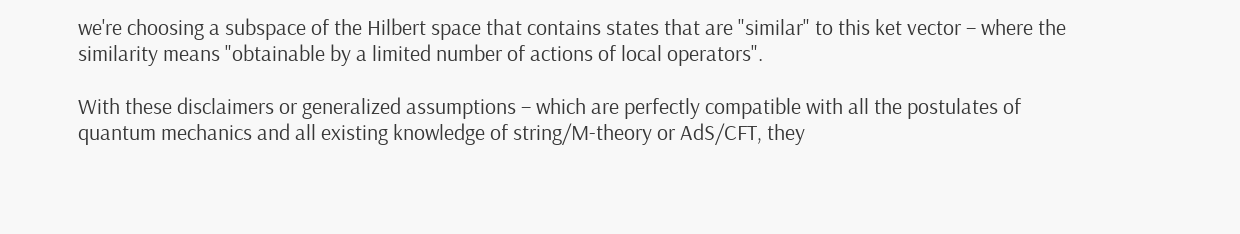we're choosing a subspace of the Hilbert space that contains states that are "similar" to this ket vector – where the similarity means "obtainable by a limited number of actions of local operators".

With these disclaimers or generalized assumptions – which are perfectly compatible with all the postulates of quantum mechanics and all existing knowledge of string/M-theory or AdS/CFT, they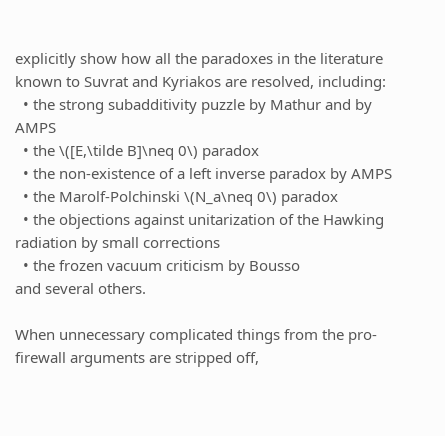explicitly show how all the paradoxes in the literature known to Suvrat and Kyriakos are resolved, including:
  • the strong subadditivity puzzle by Mathur and by AMPS
  • the \([E,\tilde B]\neq 0\) paradox
  • the non-existence of a left inverse paradox by AMPS
  • the Marolf-Polchinski \(N_a\neq 0\) paradox
  • the objections against unitarization of the Hawking radiation by small corrections
  • the frozen vacuum criticism by Bousso
and several others.

When unnecessary complicated things from the pro-firewall arguments are stripped off,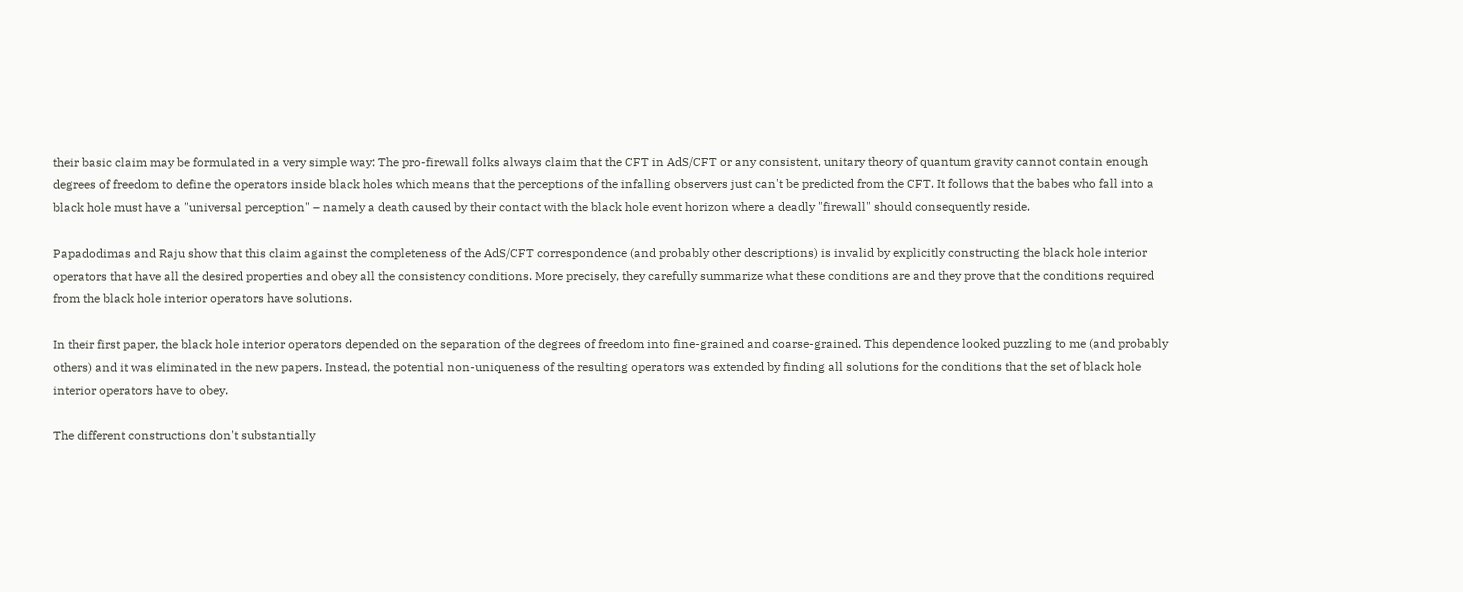their basic claim may be formulated in a very simple way: The pro-firewall folks always claim that the CFT in AdS/CFT or any consistent, unitary theory of quantum gravity cannot contain enough degrees of freedom to define the operators inside black holes which means that the perceptions of the infalling observers just can't be predicted from the CFT. It follows that the babes who fall into a black hole must have a "universal perception" – namely a death caused by their contact with the black hole event horizon where a deadly "firewall" should consequently reside.

Papadodimas and Raju show that this claim against the completeness of the AdS/CFT correspondence (and probably other descriptions) is invalid by explicitly constructing the black hole interior operators that have all the desired properties and obey all the consistency conditions. More precisely, they carefully summarize what these conditions are and they prove that the conditions required from the black hole interior operators have solutions.

In their first paper, the black hole interior operators depended on the separation of the degrees of freedom into fine-grained and coarse-grained. This dependence looked puzzling to me (and probably others) and it was eliminated in the new papers. Instead, the potential non-uniqueness of the resulting operators was extended by finding all solutions for the conditions that the set of black hole interior operators have to obey.

The different constructions don't substantially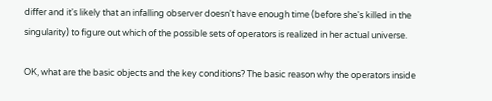differ and it's likely that an infalling observer doesn't have enough time (before she's killed in the singularity) to figure out which of the possible sets of operators is realized in her actual universe.

OK, what are the basic objects and the key conditions? The basic reason why the operators inside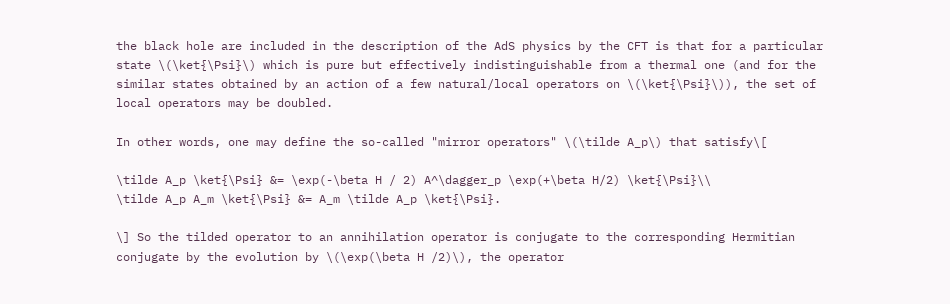the black hole are included in the description of the AdS physics by the CFT is that for a particular state \(\ket{\Psi}\) which is pure but effectively indistinguishable from a thermal one (and for the similar states obtained by an action of a few natural/local operators on \(\ket{\Psi}\)), the set of local operators may be doubled.

In other words, one may define the so-called "mirror operators" \(\tilde A_p\) that satisfy\[

\tilde A_p \ket{\Psi} &= \exp(-\beta H / 2) A^\dagger_p \exp(+\beta H/2) \ket{\Psi}\\
\tilde A_p A_m \ket{\Psi} &= A_m \tilde A_p \ket{\Psi}.

\] So the tilded operator to an annihilation operator is conjugate to the corresponding Hermitian conjugate by the evolution by \(\exp(\beta H /2)\), the operator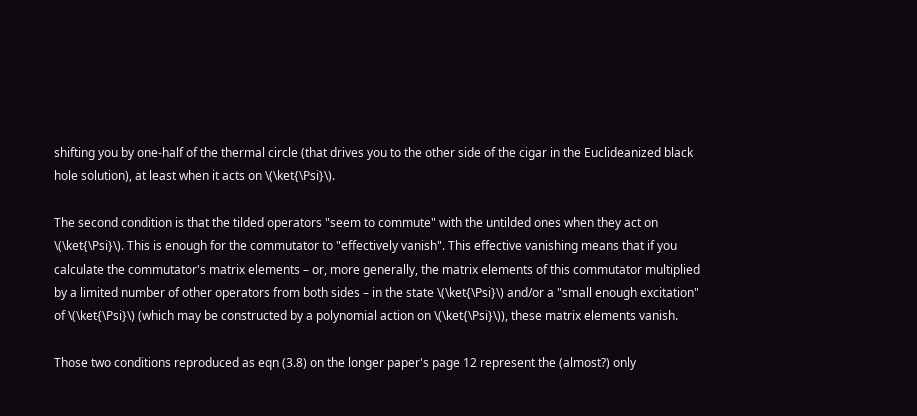shifting you by one-half of the thermal circle (that drives you to the other side of the cigar in the Euclideanized black hole solution), at least when it acts on \(\ket{\Psi}\).

The second condition is that the tilded operators "seem to commute" with the untilded ones when they act on \(\ket{\Psi}\). This is enough for the commutator to "effectively vanish". This effective vanishing means that if you calculate the commutator's matrix elements – or, more generally, the matrix elements of this commutator multiplied by a limited number of other operators from both sides – in the state \(\ket{\Psi}\) and/or a "small enough excitation" of \(\ket{\Psi}\) (which may be constructed by a polynomial action on \(\ket{\Psi}\)), these matrix elements vanish.

Those two conditions reproduced as eqn (3.8) on the longer paper's page 12 represent the (almost?) only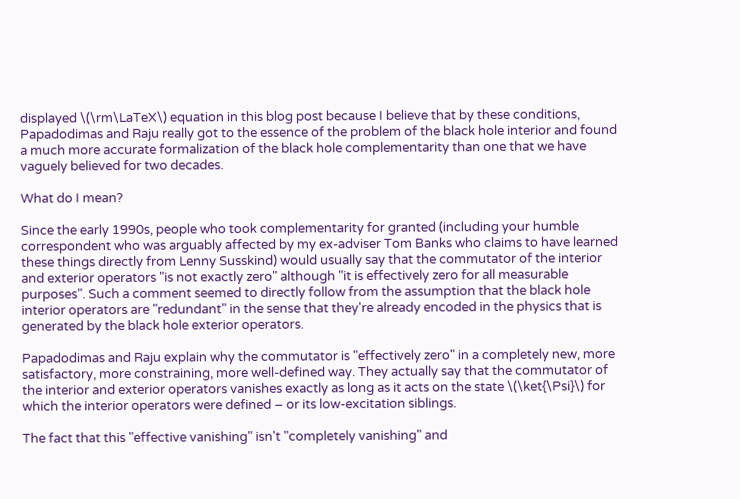displayed \(\rm\LaTeX\) equation in this blog post because I believe that by these conditions, Papadodimas and Raju really got to the essence of the problem of the black hole interior and found a much more accurate formalization of the black hole complementarity than one that we have vaguely believed for two decades.

What do I mean?

Since the early 1990s, people who took complementarity for granted (including your humble correspondent who was arguably affected by my ex-adviser Tom Banks who claims to have learned these things directly from Lenny Susskind) would usually say that the commutator of the interior and exterior operators "is not exactly zero" although "it is effectively zero for all measurable purposes". Such a comment seemed to directly follow from the assumption that the black hole interior operators are "redundant" in the sense that they're already encoded in the physics that is generated by the black hole exterior operators.

Papadodimas and Raju explain why the commutator is "effectively zero" in a completely new, more satisfactory, more constraining, more well-defined way. They actually say that the commutator of the interior and exterior operators vanishes exactly as long as it acts on the state \(\ket{\Psi}\) for which the interior operators were defined – or its low-excitation siblings.

The fact that this "effective vanishing" isn't "completely vanishing" and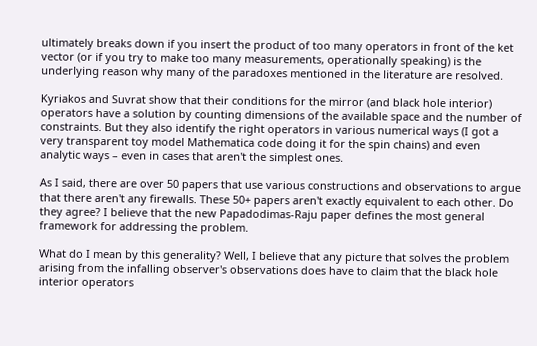ultimately breaks down if you insert the product of too many operators in front of the ket vector (or if you try to make too many measurements, operationally speaking) is the underlying reason why many of the paradoxes mentioned in the literature are resolved.

Kyriakos and Suvrat show that their conditions for the mirror (and black hole interior) operators have a solution by counting dimensions of the available space and the number of constraints. But they also identify the right operators in various numerical ways (I got a very transparent toy model Mathematica code doing it for the spin chains) and even analytic ways – even in cases that aren't the simplest ones.

As I said, there are over 50 papers that use various constructions and observations to argue that there aren't any firewalls. These 50+ papers aren't exactly equivalent to each other. Do they agree? I believe that the new Papadodimas-Raju paper defines the most general framework for addressing the problem.

What do I mean by this generality? Well, I believe that any picture that solves the problem arising from the infalling observer's observations does have to claim that the black hole interior operators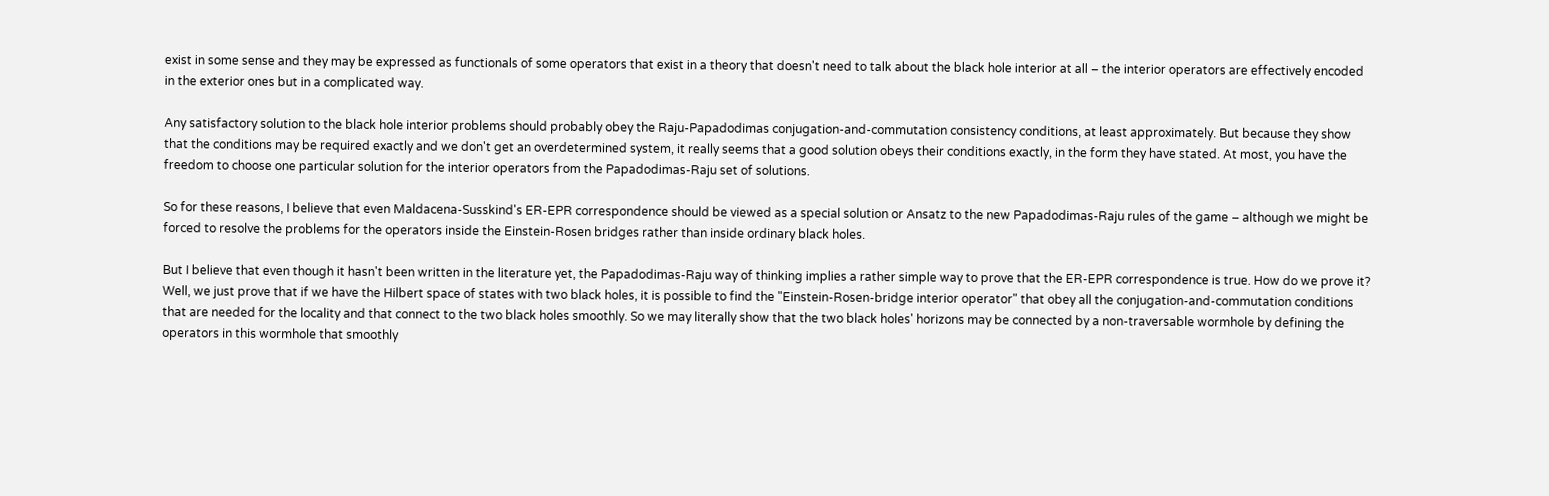exist in some sense and they may be expressed as functionals of some operators that exist in a theory that doesn't need to talk about the black hole interior at all – the interior operators are effectively encoded in the exterior ones but in a complicated way.

Any satisfactory solution to the black hole interior problems should probably obey the Raju-Papadodimas conjugation-and-commutation consistency conditions, at least approximately. But because they show that the conditions may be required exactly and we don't get an overdetermined system, it really seems that a good solution obeys their conditions exactly, in the form they have stated. At most, you have the freedom to choose one particular solution for the interior operators from the Papadodimas-Raju set of solutions.

So for these reasons, I believe that even Maldacena-Susskind's ER-EPR correspondence should be viewed as a special solution or Ansatz to the new Papadodimas-Raju rules of the game – although we might be forced to resolve the problems for the operators inside the Einstein-Rosen bridges rather than inside ordinary black holes.

But I believe that even though it hasn't been written in the literature yet, the Papadodimas-Raju way of thinking implies a rather simple way to prove that the ER-EPR correspondence is true. How do we prove it? Well, we just prove that if we have the Hilbert space of states with two black holes, it is possible to find the "Einstein-Rosen-bridge interior operator" that obey all the conjugation-and-commutation conditions that are needed for the locality and that connect to the two black holes smoothly. So we may literally show that the two black holes' horizons may be connected by a non-traversable wormhole by defining the operators in this wormhole that smoothly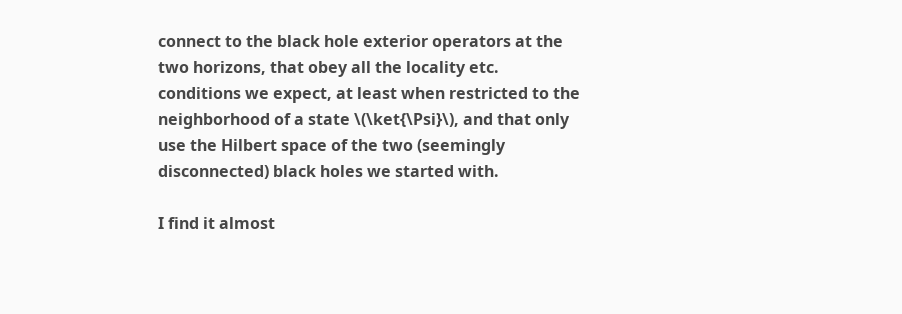connect to the black hole exterior operators at the two horizons, that obey all the locality etc. conditions we expect, at least when restricted to the neighborhood of a state \(\ket{\Psi}\), and that only use the Hilbert space of the two (seemingly disconnected) black holes we started with.

I find it almost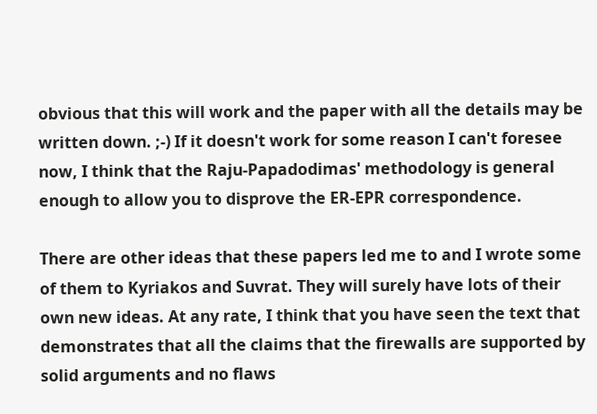obvious that this will work and the paper with all the details may be written down. ;-) If it doesn't work for some reason I can't foresee now, I think that the Raju-Papadodimas' methodology is general enough to allow you to disprove the ER-EPR correspondence.

There are other ideas that these papers led me to and I wrote some of them to Kyriakos and Suvrat. They will surely have lots of their own new ideas. At any rate, I think that you have seen the text that demonstrates that all the claims that the firewalls are supported by solid arguments and no flaws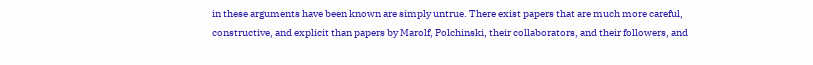in these arguments have been known are simply untrue. There exist papers that are much more careful, constructive, and explicit than papers by Marolf, Polchinski, their collaborators, and their followers, and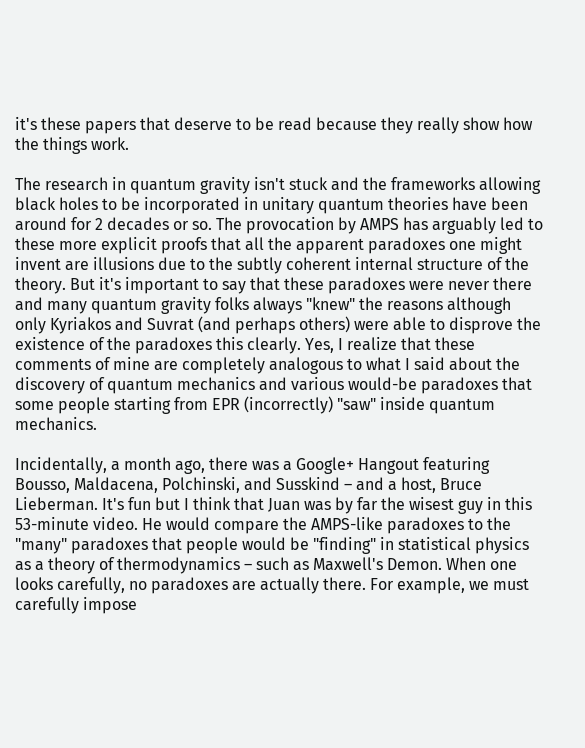it's these papers that deserve to be read because they really show how the things work.

The research in quantum gravity isn't stuck and the frameworks allowing black holes to be incorporated in unitary quantum theories have been around for 2 decades or so. The provocation by AMPS has arguably led to these more explicit proofs that all the apparent paradoxes one might invent are illusions due to the subtly coherent internal structure of the theory. But it's important to say that these paradoxes were never there and many quantum gravity folks always "knew" the reasons although only Kyriakos and Suvrat (and perhaps others) were able to disprove the existence of the paradoxes this clearly. Yes, I realize that these comments of mine are completely analogous to what I said about the discovery of quantum mechanics and various would-be paradoxes that some people starting from EPR (incorrectly) "saw" inside quantum mechanics.

Incidentally, a month ago, there was a Google+ Hangout featuring Bousso, Maldacena, Polchinski, and Susskind – and a host, Bruce Lieberman. It's fun but I think that Juan was by far the wisest guy in this 53-minute video. He would compare the AMPS-like paradoxes to the "many" paradoxes that people would be "finding" in statistical physics as a theory of thermodynamics – such as Maxwell's Demon. When one looks carefully, no paradoxes are actually there. For example, we must carefully impose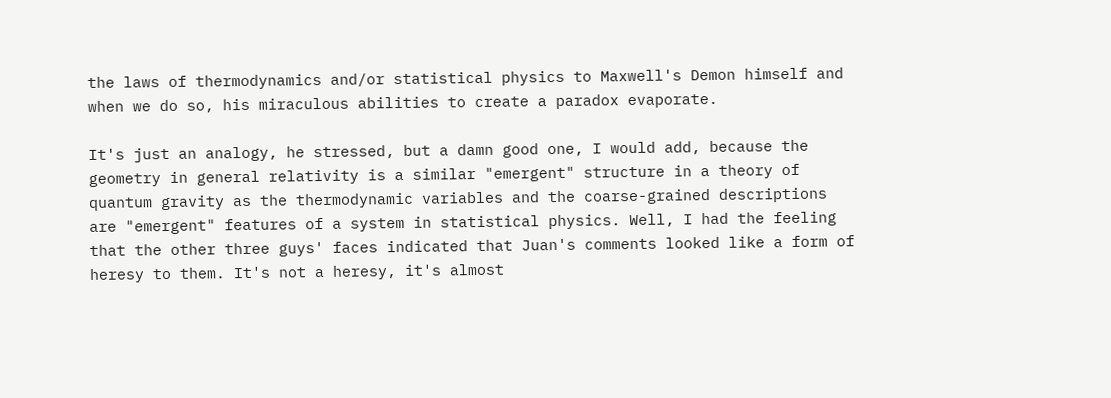the laws of thermodynamics and/or statistical physics to Maxwell's Demon himself and when we do so, his miraculous abilities to create a paradox evaporate.

It's just an analogy, he stressed, but a damn good one, I would add, because the geometry in general relativity is a similar "emergent" structure in a theory of quantum gravity as the thermodynamic variables and the coarse-grained descriptions are "emergent" features of a system in statistical physics. Well, I had the feeling that the other three guys' faces indicated that Juan's comments looked like a form of heresy to them. It's not a heresy, it's almost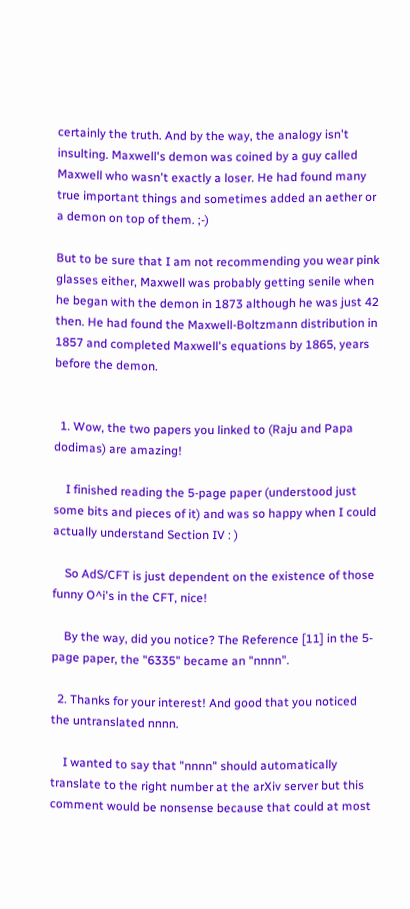certainly the truth. And by the way, the analogy isn't insulting. Maxwell's demon was coined by a guy called Maxwell who wasn't exactly a loser. He had found many true important things and sometimes added an aether or a demon on top of them. ;-)

But to be sure that I am not recommending you wear pink glasses either, Maxwell was probably getting senile when he began with the demon in 1873 although he was just 42 then. He had found the Maxwell-Boltzmann distribution in 1857 and completed Maxwell's equations by 1865, years before the demon.


  1. Wow, the two papers you linked to (Raju and Papa dodimas) are amazing!

    I finished reading the 5-page paper (understood just some bits and pieces of it) and was so happy when I could actually understand Section IV : )

    So AdS/CFT is just dependent on the existence of those funny O^i's in the CFT, nice!

    By the way, did you notice? The Reference [11] in the 5-page paper, the "6335" became an "nnnn".

  2. Thanks for your interest! And good that you noticed the untranslated nnnn.

    I wanted to say that "nnnn" should automatically translate to the right number at the arXiv server but this comment would be nonsense because that could at most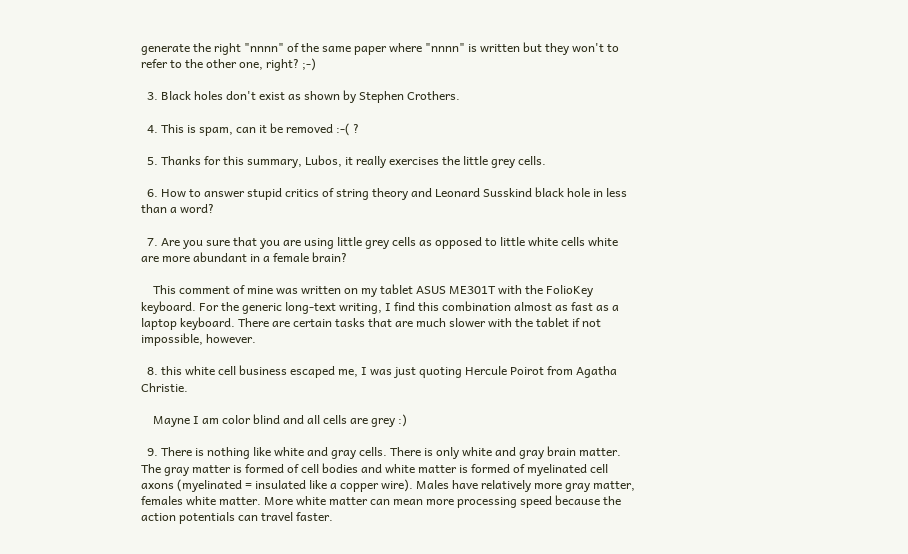generate the right "nnnn" of the same paper where "nnnn" is written but they won't to refer to the other one, right? ;-)

  3. Black holes don't exist as shown by Stephen Crothers.

  4. This is spam, can it be removed :-( ?

  5. Thanks for this summary, Lubos, it really exercises the little grey cells.

  6. How to answer stupid critics of string theory and Leonard Susskind black hole in less than a word?

  7. Are you sure that you are using little grey cells as opposed to little white cells white are more abundant in a female brain?

    This comment of mine was written on my tablet ASUS ME301T with the FolioKey keyboard. For the generic long-text writing, I find this combination almost as fast as a laptop keyboard. There are certain tasks that are much slower with the tablet if not impossible, however.

  8. this white cell business escaped me, I was just quoting Hercule Poirot from Agatha Christie.

    Mayne I am color blind and all cells are grey :)

  9. There is nothing like white and gray cells. There is only white and gray brain matter. The gray matter is formed of cell bodies and white matter is formed of myelinated cell axons (myelinated = insulated like a copper wire). Males have relatively more gray matter, females white matter. More white matter can mean more processing speed because the action potentials can travel faster.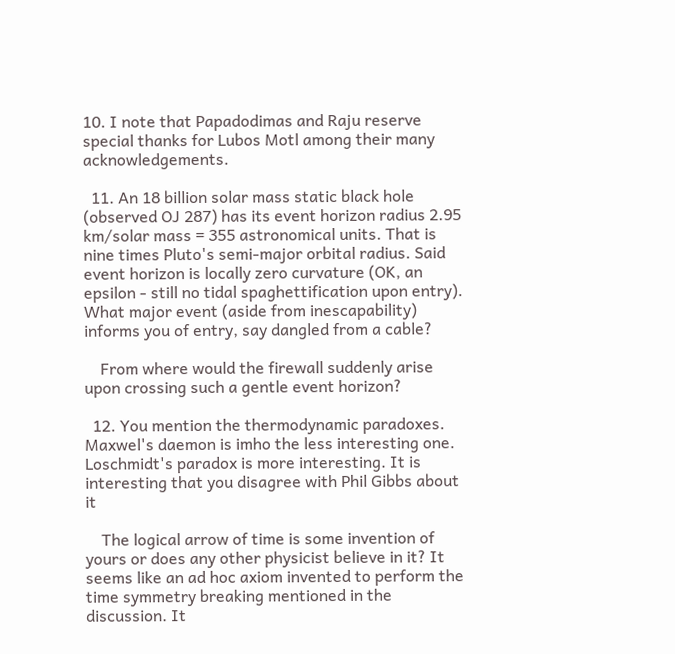10. I note that Papadodimas and Raju reserve special thanks for Lubos Motl among their many acknowledgements.

  11. An 18 billion solar mass static black hole (observed OJ 287) has its event horizon radius 2.95 km/solar mass = 355 astronomical units. That is nine times Pluto's semi-major orbital radius. Said event horizon is locally zero curvature (OK, an epsilon - still no tidal spaghettification upon entry). What major event (aside from inescapability) informs you of entry, say dangled from a cable?

    From where would the firewall suddenly arise upon crossing such a gentle event horizon?

  12. You mention the thermodynamic paradoxes. Maxwel's daemon is imho the less interesting one. Loschmidt's paradox is more interesting. It is interesting that you disagree with Phil Gibbs about it

    The logical arrow of time is some invention of yours or does any other physicist believe in it? It seems like an ad hoc axiom invented to perform the time symmetry breaking mentioned in the discussion. It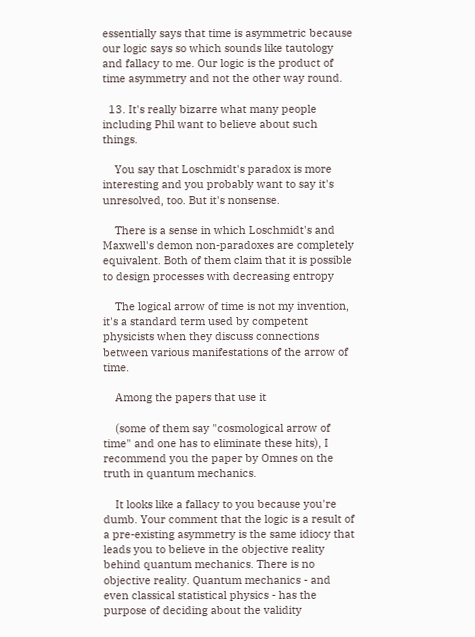essentially says that time is asymmetric because our logic says so which sounds like tautology and fallacy to me. Our logic is the product of time asymmetry and not the other way round.

  13. It's really bizarre what many people including Phil want to believe about such things.

    You say that Loschmidt's paradox is more interesting and you probably want to say it's unresolved, too. But it's nonsense.

    There is a sense in which Loschmidt's and Maxwell's demon non-paradoxes are completely equivalent. Both of them claim that it is possible to design processes with decreasing entropy

    The logical arrow of time is not my invention, it's a standard term used by competent physicists when they discuss connections between various manifestations of the arrow of time.

    Among the papers that use it

    (some of them say "cosmological arrow of time" and one has to eliminate these hits), I recommend you the paper by Omnes on the truth in quantum mechanics.

    It looks like a fallacy to you because you're dumb. Your comment that the logic is a result of a pre-existing asymmetry is the same idiocy that leads you to believe in the objective reality behind quantum mechanics. There is no objective reality. Quantum mechanics - and even classical statistical physics - has the purpose of deciding about the validity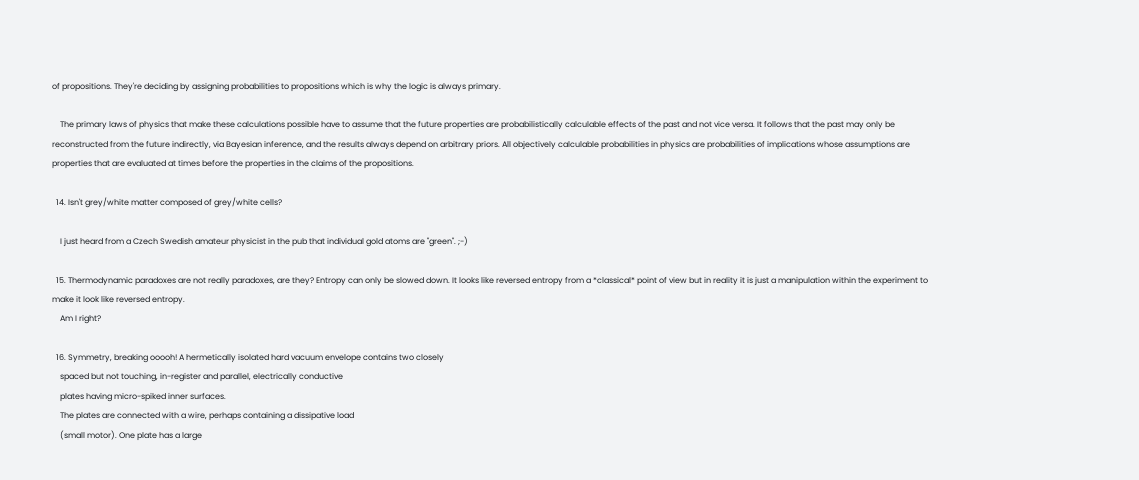of propositions. They're deciding by assigning probabilities to propositions which is why the logic is always primary.

    The primary laws of physics that make these calculations possible have to assume that the future properties are probabilistically calculable effects of the past and not vice versa. It follows that the past may only be reconstructed from the future indirectly, via Bayesian inference, and the results always depend on arbitrary priors. All objectively calculable probabilities in physics are probabilities of implications whose assumptions are properties that are evaluated at times before the properties in the claims of the propositions.

  14. Isn't grey/white matter composed of grey/white cells?

    I just heard from a Czech Swedish amateur physicist in the pub that individual gold atoms are "green". ;-)

  15. Thermodynamic paradoxes are not really paradoxes, are they? Entropy can only be slowed down. It looks like reversed entropy from a *classical* point of view but in reality it is just a manipulation within the experiment to make it look like reversed entropy.
    Am I right?

  16. Symmetry, breaking ooooh! A hermetically isolated hard vacuum envelope contains two closely
    spaced but not touching, in-register and parallel, electrically conductive
    plates having micro-spiked inner surfaces.
    The plates are connected with a wire, perhaps containing a dissipative load
    (small motor). One plate has a large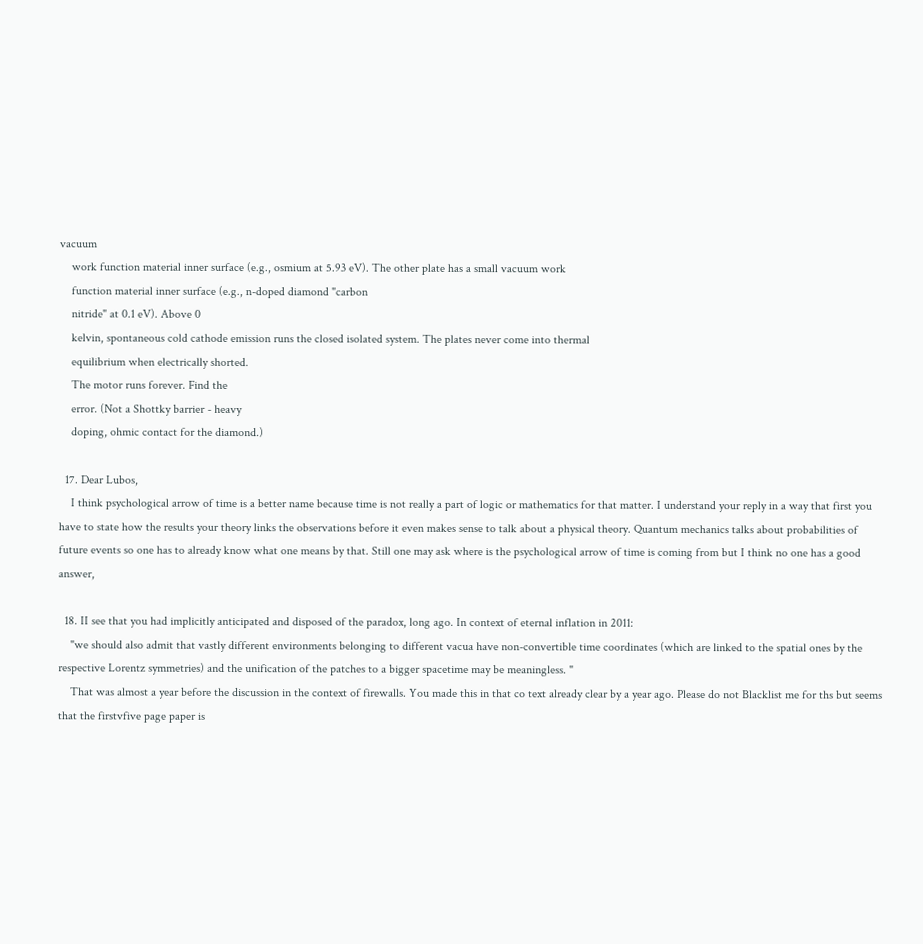vacuum
    work function material inner surface (e.g., osmium at 5.93 eV). The other plate has a small vacuum work
    function material inner surface (e.g., n-doped diamond "carbon
    nitride" at 0.1 eV). Above 0
    kelvin, spontaneous cold cathode emission runs the closed isolated system. The plates never come into thermal
    equilibrium when electrically shorted.
    The motor runs forever. Find the
    error. (Not a Shottky barrier - heavy
    doping, ohmic contact for the diamond.)

  17. Dear Lubos,
    I think psychological arrow of time is a better name because time is not really a part of logic or mathematics for that matter. I understand your reply in a way that first you have to state how the results your theory links the observations before it even makes sense to talk about a physical theory. Quantum mechanics talks about probabilities of future events so one has to already know what one means by that. Still one may ask where is the psychological arrow of time is coming from but I think no one has a good answer,

  18. II see that you had implicitly anticipated and disposed of the paradox, long ago. In context of eternal inflation in 2011:
    "we should also admit that vastly different environments belonging to different vacua have non-convertible time coordinates (which are linked to the spatial ones by the respective Lorentz symmetries) and the unification of the patches to a bigger spacetime may be meaningless. "
    That was almost a year before the discussion in the context of firewalls. You made this in that co text already clear by a year ago. Please do not Blacklist me for ths but seems that the firstvfive page paper is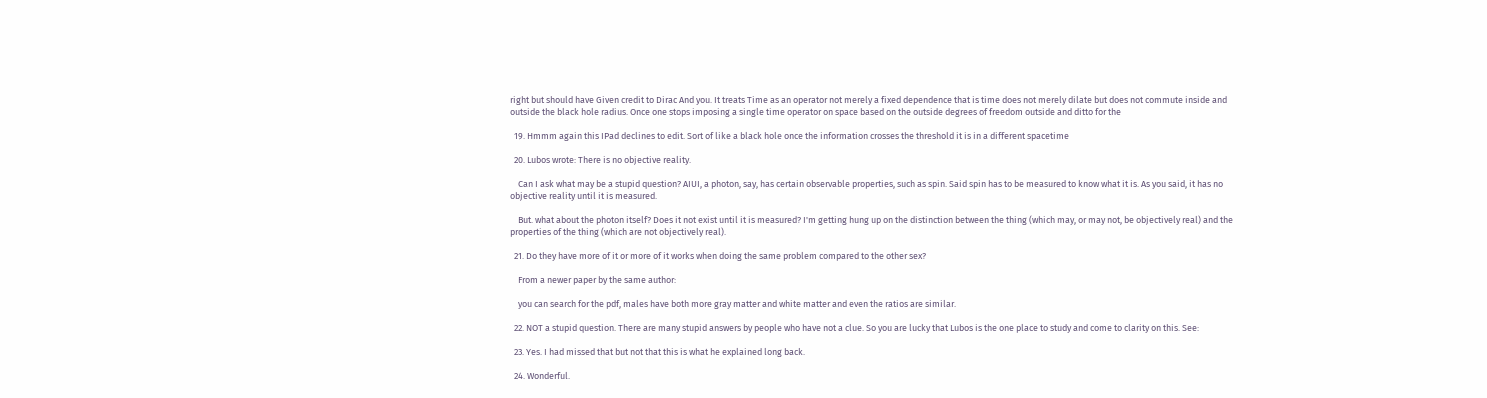right but should have Given credit to Dirac And you. It treats Time as an operator not merely a fixed dependence that is time does not merely dilate but does not commute inside and outside the black hole radius. Once one stops imposing a single time operator on space based on the outside degrees of freedom outside and ditto for the

  19. Hmmm again this IPad declines to edit. Sort of like a black hole once the information crosses the threshold it is in a different spacetime

  20. Lubos wrote: There is no objective reality.

    Can I ask what may be a stupid question? AIUI, a photon, say, has certain observable properties, such as spin. Said spin has to be measured to know what it is. As you said, it has no objective reality until it is measured.

    But. what about the photon itself? Does it not exist until it is measured? I'm getting hung up on the distinction between the thing (which may, or may not, be objectively real) and the properties of the thing (which are not objectively real).

  21. Do they have more of it or more of it works when doing the same problem compared to the other sex?

    From a newer paper by the same author:

    you can search for the pdf, males have both more gray matter and white matter and even the ratios are similar.

  22. NOT a stupid question. There are many stupid answers by people who have not a clue. So you are lucky that Lubos is the one place to study and come to clarity on this. See:

  23. Yes. I had missed that but not that this is what he explained long back.

  24. Wonderful.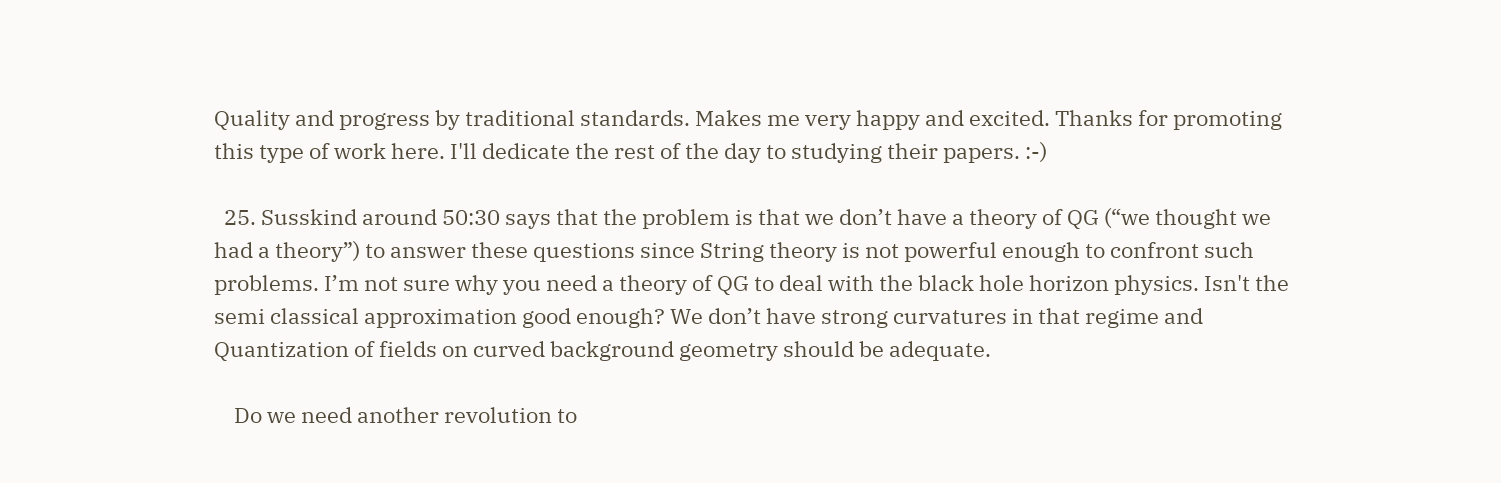Quality and progress by traditional standards. Makes me very happy and excited. Thanks for promoting this type of work here. I'll dedicate the rest of the day to studying their papers. :-)

  25. Susskind around 50:30 says that the problem is that we don’t have a theory of QG (“we thought we had a theory”) to answer these questions since String theory is not powerful enough to confront such problems. I’m not sure why you need a theory of QG to deal with the black hole horizon physics. Isn't the semi classical approximation good enough? We don’t have strong curvatures in that regime and Quantization of fields on curved background geometry should be adequate.

    Do we need another revolution to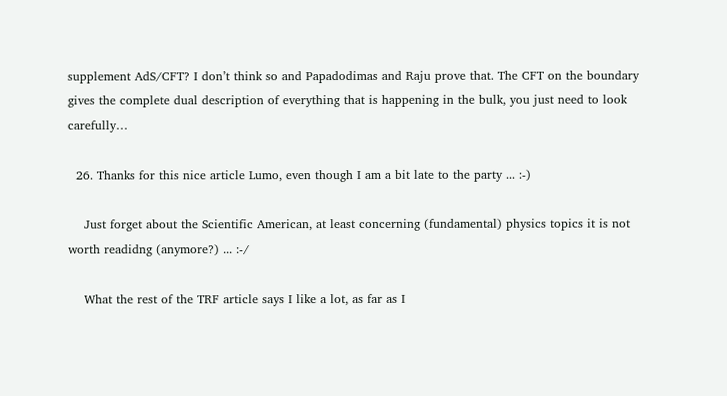supplement AdS/CFT? I don’t think so and Papadodimas and Raju prove that. The CFT on the boundary gives the complete dual description of everything that is happening in the bulk, you just need to look carefully…

  26. Thanks for this nice article Lumo, even though I am a bit late to the party ... :-)

    Just forget about the Scientific American, at least concerning (fundamental) physics topics it is not worth readidng (anymore?) ... :-/

    What the rest of the TRF article says I like a lot, as far as I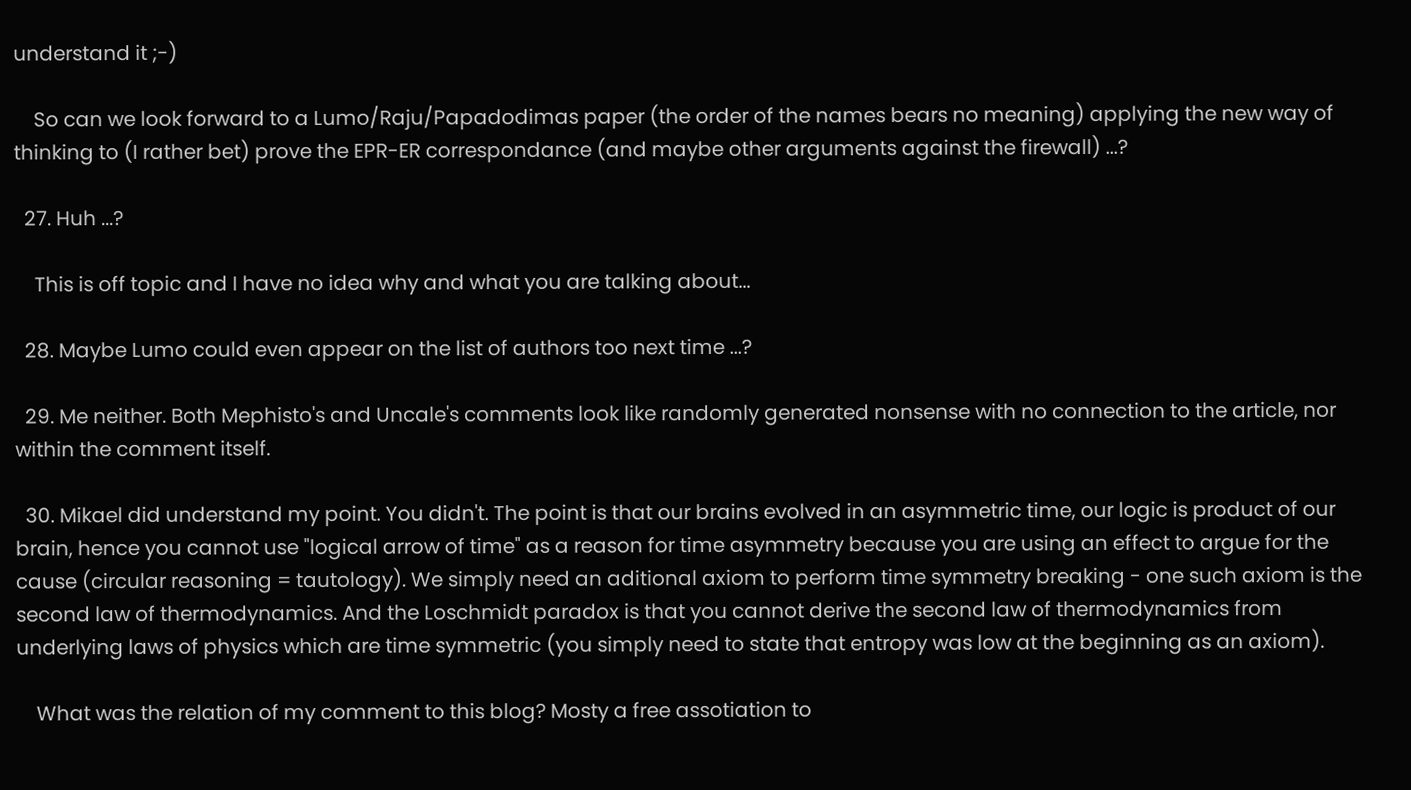understand it ;-)

    So can we look forward to a Lumo/Raju/Papadodimas paper (the order of the names bears no meaning) applying the new way of thinking to (I rather bet) prove the EPR-ER correspondance (and maybe other arguments against the firewall) ...?

  27. Huh ...?

    This is off topic and I have no idea why and what you are talking about...

  28. Maybe Lumo could even appear on the list of authors too next time ...?

  29. Me neither. Both Mephisto's and Uncale's comments look like randomly generated nonsense with no connection to the article, nor within the comment itself.

  30. Mikael did understand my point. You didn't. The point is that our brains evolved in an asymmetric time, our logic is product of our brain, hence you cannot use "logical arrow of time" as a reason for time asymmetry because you are using an effect to argue for the cause (circular reasoning = tautology). We simply need an aditional axiom to perform time symmetry breaking - one such axiom is the second law of thermodynamics. And the Loschmidt paradox is that you cannot derive the second law of thermodynamics from underlying laws of physics which are time symmetric (you simply need to state that entropy was low at the beginning as an axiom).

    What was the relation of my comment to this blog? Mosty a free assotiation to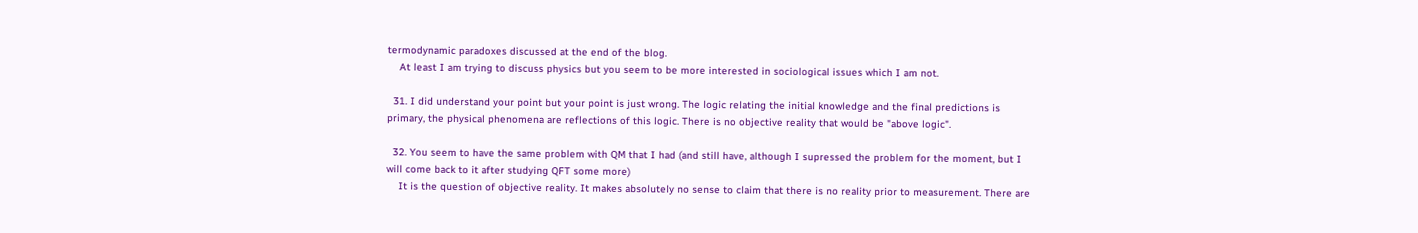termodynamic paradoxes discussed at the end of the blog.
    At least I am trying to discuss physics but you seem to be more interested in sociological issues which I am not.

  31. I did understand your point but your point is just wrong. The logic relating the initial knowledge and the final predictions is primary, the physical phenomena are reflections of this logic. There is no objective reality that would be "above logic".

  32. You seem to have the same problem with QM that I had (and still have, although I supressed the problem for the moment, but I will come back to it after studying QFT some more)
    It is the question of objective reality. It makes absolutely no sense to claim that there is no reality prior to measurement. There are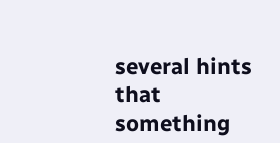several hints that something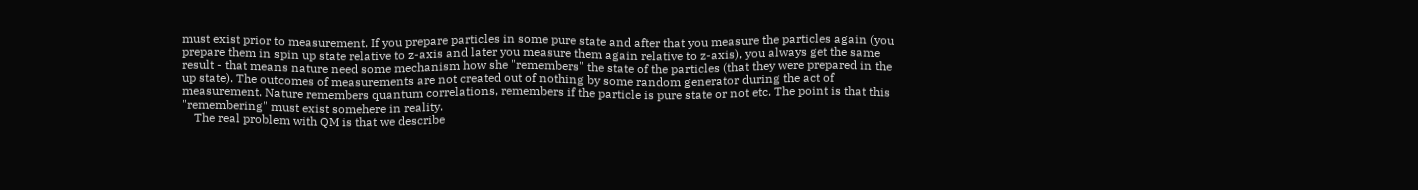must exist prior to measurement. If you prepare particles in some pure state and after that you measure the particles again (you prepare them in spin up state relative to z-axis and later you measure them again relative to z-axis), you always get the same result - that means nature need some mechanism how she "remembers" the state of the particles (that they were prepared in the up state). The outcomes of measurements are not created out of nothing by some random generator during the act of measurement. Nature remembers quantum correlations, remembers if the particle is pure state or not etc. The point is that this "remembering" must exist somehere in reality.
    The real problem with QM is that we describe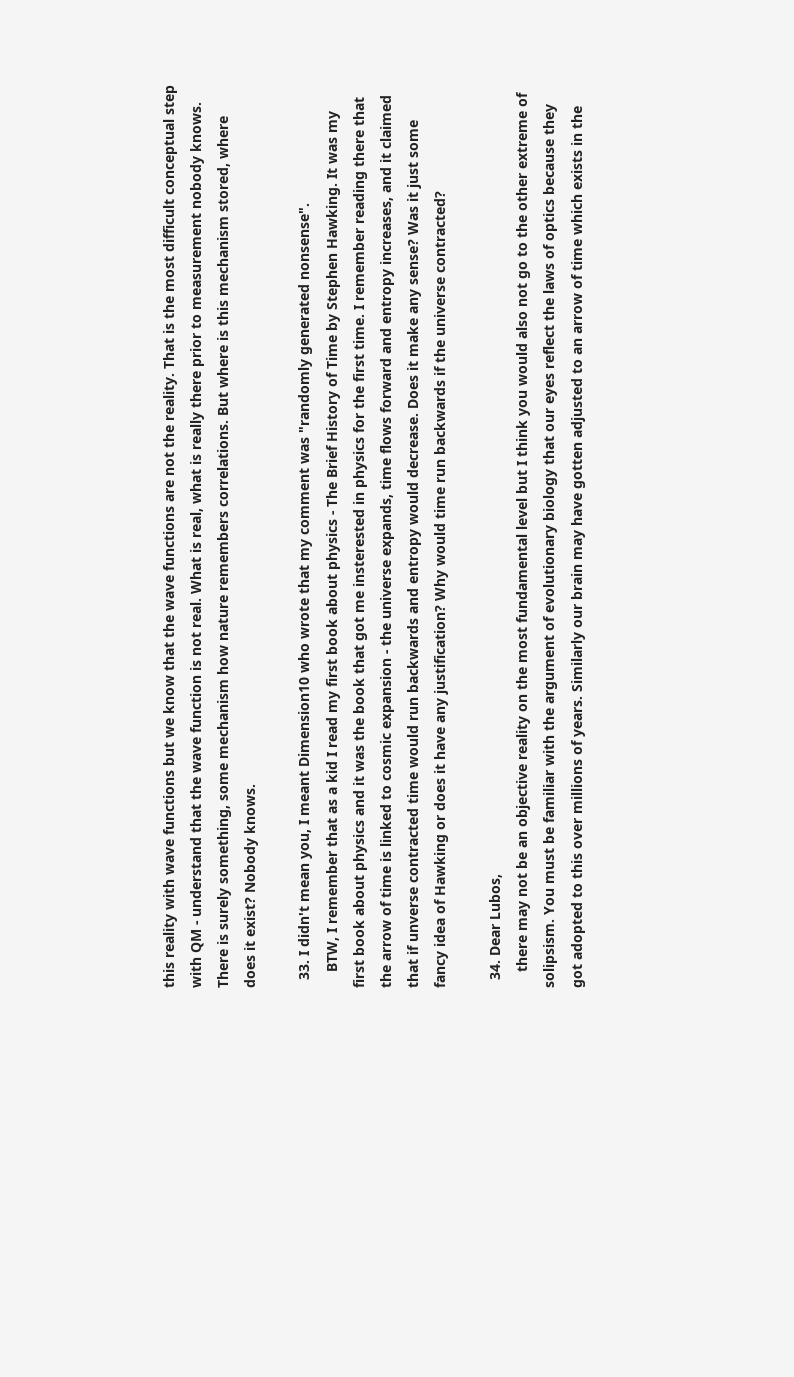this reality with wave functions but we know that the wave functions are not the reality. That is the most difficult conceptual step with QM - understand that the wave function is not real. What is real, what is really there prior to measurement nobody knows. There is surely something, some mechanism how nature remembers correlations. But where is this mechanism stored, where does it exist? Nobody knows.

  33. I didn't mean you, I meant Dimension10 who wrote that my comment was "randomly generated nonsense".
    BTW, I remember that as a kid I read my first book about physics - The Brief History of Time by Stephen Hawking. It was my first book about physics and it was the book that got me insterested in physics for the first time. I remember reading there that the arrow of time is linked to cosmic expansion - the universe expands, time flows forward and entropy increases, and it claimed that if unverse contracted time would run backwards and entropy would decrease. Does it make any sense? Was it just some fancy idea of Hawking or does it have any justification? Why would time run backwards if the universe contracted?

  34. Dear Lubos,
    there may not be an objective reality on the most fundamental level but I think you would also not go to the other extreme of solipsism. You must be familiar with the argument of evolutionary biology that our eyes reflect the laws of optics because they got adopted to this over millions of years. Similarly our brain may have gotten adjusted to an arrow of time which exists in the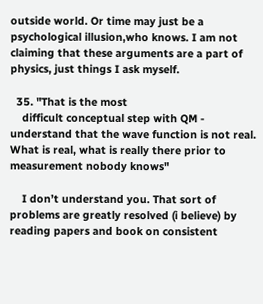outside world. Or time may just be a psychological illusion,who knows. I am not claiming that these arguments are a part of physics, just things I ask myself.

  35. "That is the most
    difficult conceptual step with QM - understand that the wave function is not real. What is real, what is really there prior to measurement nobody knows"

    I don’t understand you. That sort of problems are greatly resolved (i believe) by reading papers and book on consistent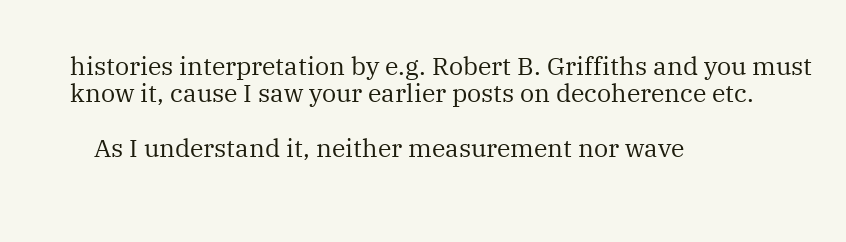histories interpretation by e.g. Robert B. Griffiths and you must know it, cause I saw your earlier posts on decoherence etc.

    As I understand it, neither measurement nor wave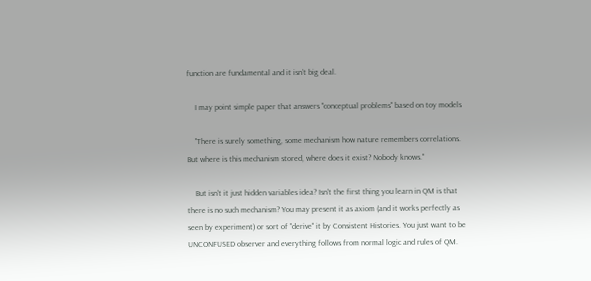function are fundamental and it isn’t big deal.

    I may point simple paper that answers "conceptual problems" based on toy models

    "There is surely something, some mechanism how nature remembers correlations. But where is this mechanism stored, where does it exist? Nobody knows."

    But isn't it just hidden variables idea? Isn't the first thing you learn in QM is that there is no such mechanism? You may present it as axiom (and it works perfectly as seen by experiment) or sort of "derive" it by Consistent Histories. You just want to be UNCONFUSED observer and everything follows from normal logic and rules of QM.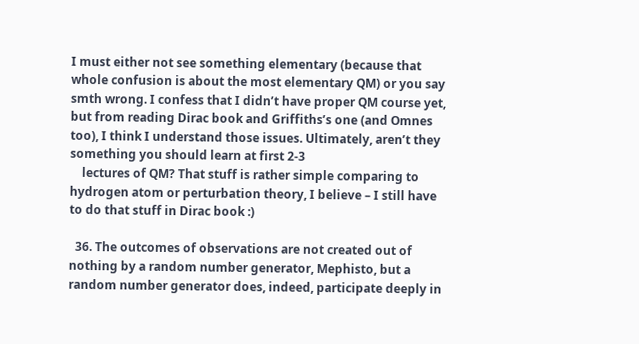I must either not see something elementary (because that whole confusion is about the most elementary QM) or you say smth wrong. I confess that I didn’t have proper QM course yet, but from reading Dirac book and Griffiths’s one (and Omnes too), I think I understand those issues. Ultimately, aren’t they something you should learn at first 2-3
    lectures of QM? That stuff is rather simple comparing to hydrogen atom or perturbation theory, I believe – I still have to do that stuff in Dirac book :)

  36. The outcomes of observations are not created out of nothing by a random number generator, Mephisto, but a random number generator does, indeed, participate deeply in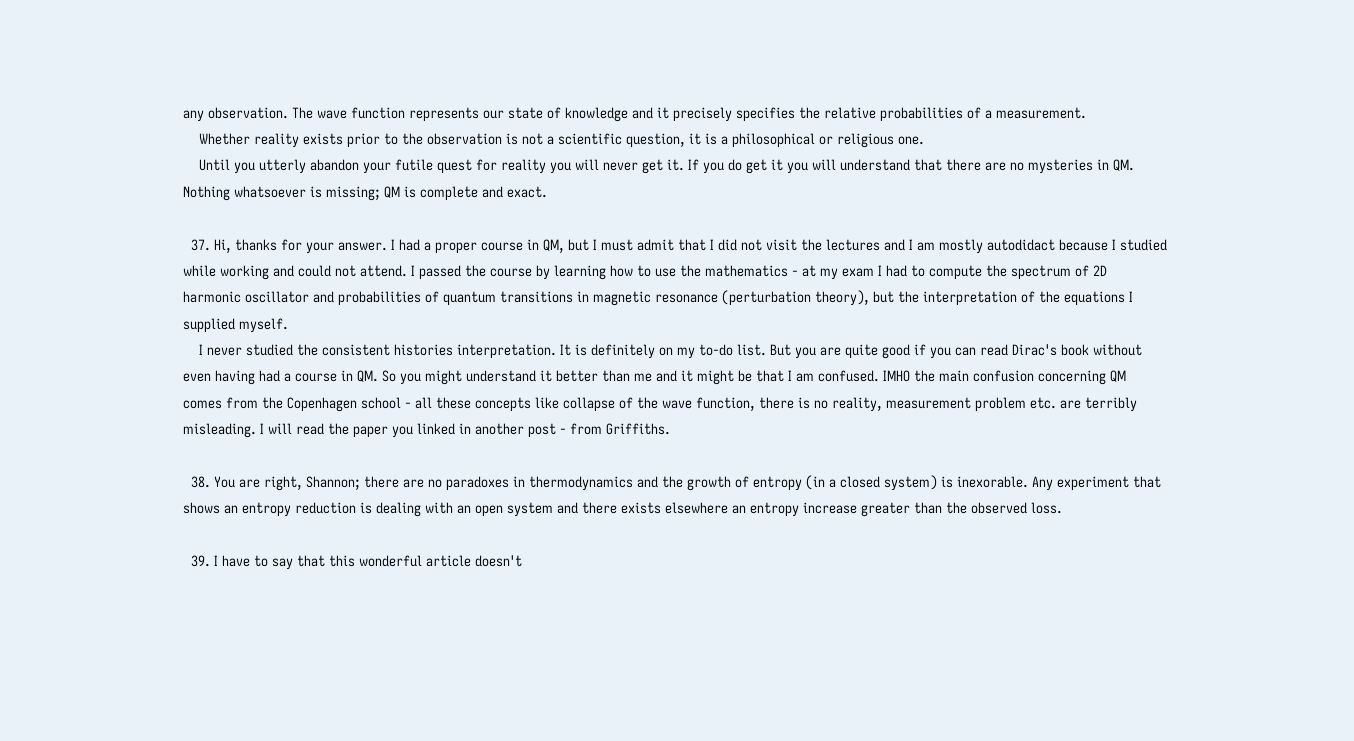any observation. The wave function represents our state of knowledge and it precisely specifies the relative probabilities of a measurement.
    Whether reality exists prior to the observation is not a scientific question, it is a philosophical or religious one.
    Until you utterly abandon your futile quest for reality you will never get it. If you do get it you will understand that there are no mysteries in QM. Nothing whatsoever is missing; QM is complete and exact.

  37. Hi, thanks for your answer. I had a proper course in QM, but I must admit that I did not visit the lectures and I am mostly autodidact because I studied while working and could not attend. I passed the course by learning how to use the mathematics - at my exam I had to compute the spectrum of 2D harmonic oscillator and probabilities of quantum transitions in magnetic resonance (perturbation theory), but the interpretation of the equations I supplied myself.
    I never studied the consistent histories interpretation. It is definitely on my to-do list. But you are quite good if you can read Dirac's book without even having had a course in QM. So you might understand it better than me and it might be that I am confused. IMHO the main confusion concerning QM comes from the Copenhagen school - all these concepts like collapse of the wave function, there is no reality, measurement problem etc. are terribly misleading. I will read the paper you linked in another post - from Griffiths.

  38. You are right, Shannon; there are no paradoxes in thermodynamics and the growth of entropy (in a closed system) is inexorable. Any experiment that shows an entropy reduction is dealing with an open system and there exists elsewhere an entropy increase greater than the observed loss.

  39. I have to say that this wonderful article doesn't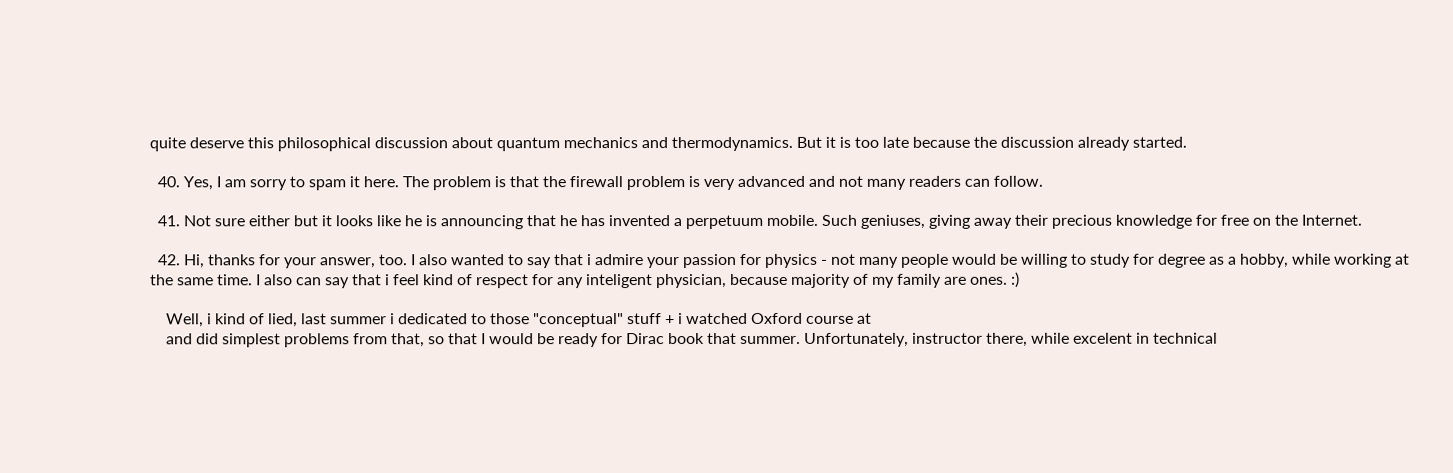quite deserve this philosophical discussion about quantum mechanics and thermodynamics. But it is too late because the discussion already started.

  40. Yes, I am sorry to spam it here. The problem is that the firewall problem is very advanced and not many readers can follow.

  41. Not sure either but it looks like he is announcing that he has invented a perpetuum mobile. Such geniuses, giving away their precious knowledge for free on the Internet.

  42. Hi, thanks for your answer, too. I also wanted to say that i admire your passion for physics - not many people would be willing to study for degree as a hobby, while working at the same time. I also can say that i feel kind of respect for any inteligent physician, because majority of my family are ones. :)

    Well, i kind of lied, last summer i dedicated to those "conceptual" stuff + i watched Oxford course at
    and did simplest problems from that, so that I would be ready for Dirac book that summer. Unfortunately, instructor there, while excelent in technical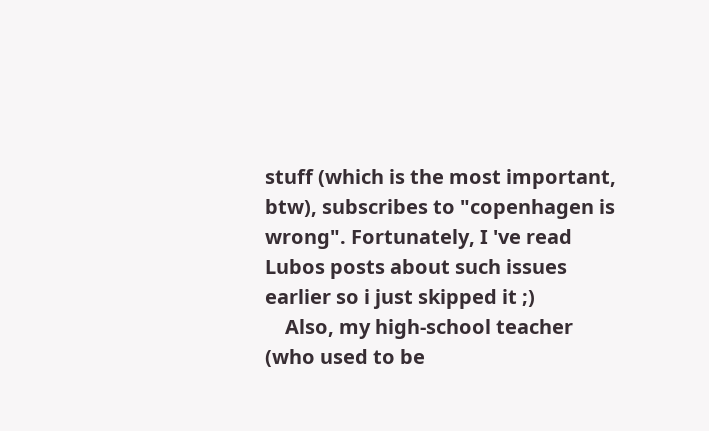stuff (which is the most important, btw), subscribes to "copenhagen is wrong". Fortunately, I 've read Lubos posts about such issues earlier so i just skipped it ;)
    Also, my high-school teacher (who used to be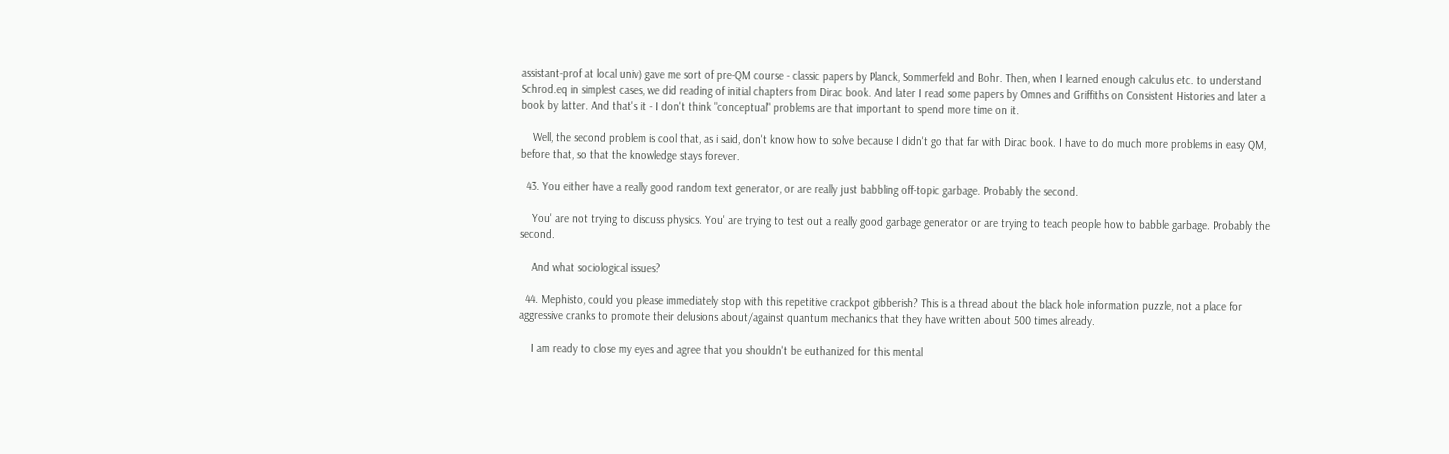assistant-prof at local univ) gave me sort of pre-QM course - classic papers by Planck, Sommerfeld and Bohr. Then, when I learned enough calculus etc. to understand Schrod.eq in simplest cases, we did reading of initial chapters from Dirac book. And later I read some papers by Omnes and Griffiths on Consistent Histories and later a book by latter. And that's it - I don't think "conceptual" problems are that important to spend more time on it.

    Well, the second problem is cool that, as i said, don't know how to solve because I didn't go that far with Dirac book. I have to do much more problems in easy QM, before that, so that the knowledge stays forever.

  43. You either have a really good random text generator, or are really just babbling off-topic garbage. Probably the second.

    You' are not trying to discuss physics. You' are trying to test out a really good garbage generator or are trying to teach people how to babble garbage. Probably the second.

    And what sociological issues?

  44. Mephisto, could you please immediately stop with this repetitive crackpot gibberish? This is a thread about the black hole information puzzle, not a place for aggressive cranks to promote their delusions about/against quantum mechanics that they have written about 500 times already.

    I am ready to close my eyes and agree that you shouldn't be euthanized for this mental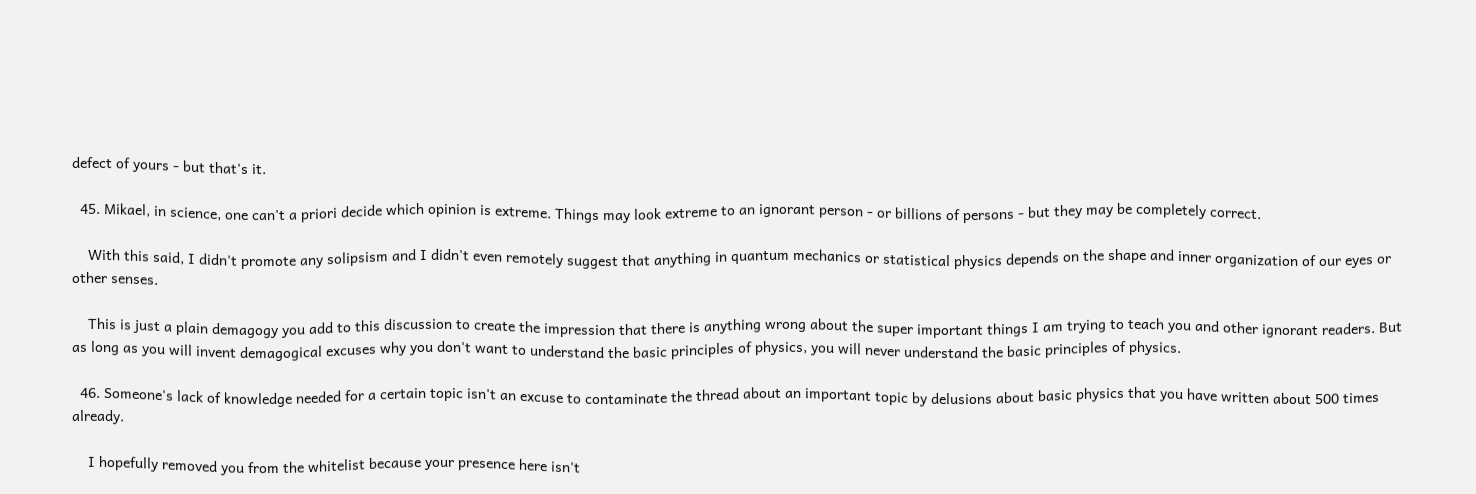defect of yours - but that's it.

  45. Mikael, in science, one can't a priori decide which opinion is extreme. Things may look extreme to an ignorant person - or billions of persons - but they may be completely correct.

    With this said, I didn't promote any solipsism and I didn't even remotely suggest that anything in quantum mechanics or statistical physics depends on the shape and inner organization of our eyes or other senses.

    This is just a plain demagogy you add to this discussion to create the impression that there is anything wrong about the super important things I am trying to teach you and other ignorant readers. But as long as you will invent demagogical excuses why you don't want to understand the basic principles of physics, you will never understand the basic principles of physics.

  46. Someone's lack of knowledge needed for a certain topic isn't an excuse to contaminate the thread about an important topic by delusions about basic physics that you have written about 500 times already.

    I hopefully removed you from the whitelist because your presence here isn't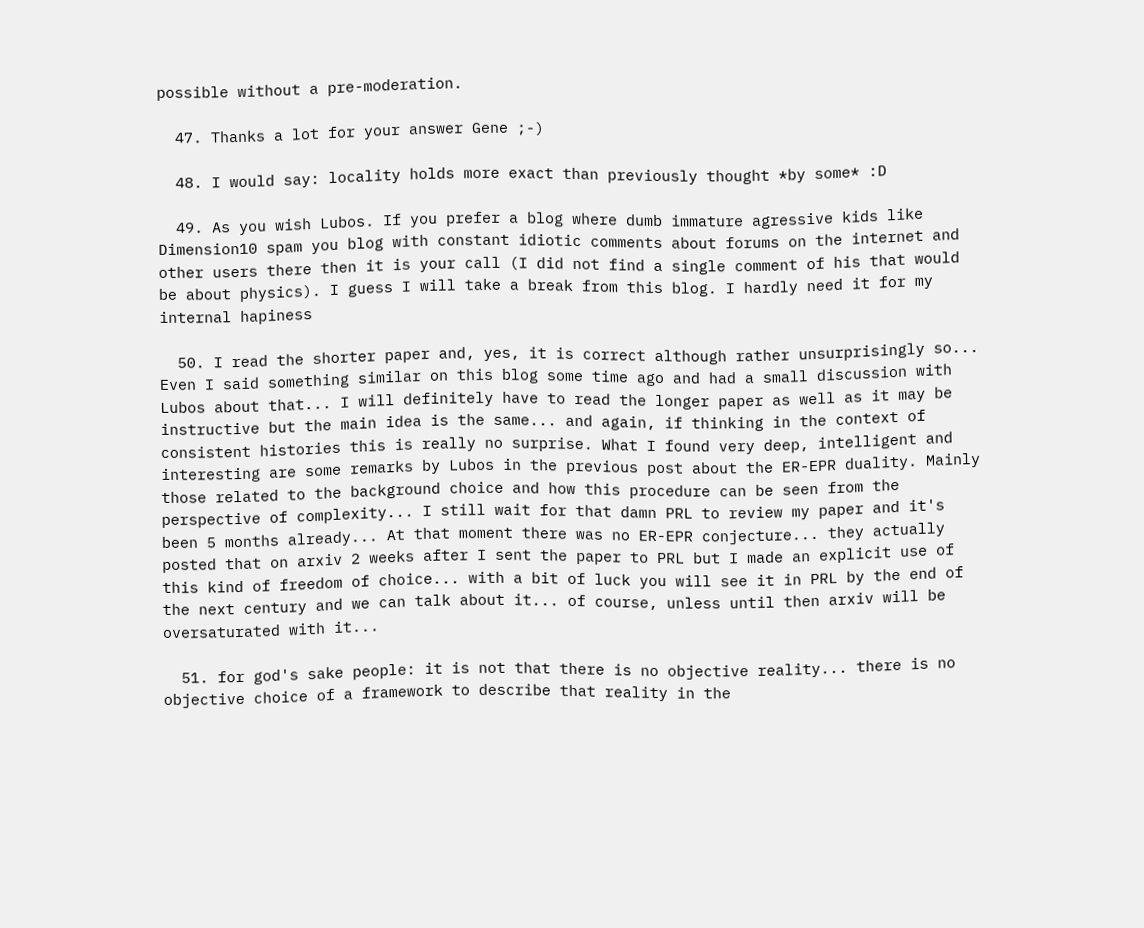possible without a pre-moderation.

  47. Thanks a lot for your answer Gene ;-)

  48. I would say: locality holds more exact than previously thought *by some* :D

  49. As you wish Lubos. If you prefer a blog where dumb immature agressive kids like Dimension10 spam you blog with constant idiotic comments about forums on the internet and other users there then it is your call (I did not find a single comment of his that would be about physics). I guess I will take a break from this blog. I hardly need it for my internal hapiness

  50. I read the shorter paper and, yes, it is correct although rather unsurprisingly so... Even I said something similar on this blog some time ago and had a small discussion with Lubos about that... I will definitely have to read the longer paper as well as it may be instructive but the main idea is the same... and again, if thinking in the context of consistent histories this is really no surprise. What I found very deep, intelligent and interesting are some remarks by Lubos in the previous post about the ER-EPR duality. Mainly those related to the background choice and how this procedure can be seen from the perspective of complexity... I still wait for that damn PRL to review my paper and it's been 5 months already... At that moment there was no ER-EPR conjecture... they actually posted that on arxiv 2 weeks after I sent the paper to PRL but I made an explicit use of this kind of freedom of choice... with a bit of luck you will see it in PRL by the end of the next century and we can talk about it... of course, unless until then arxiv will be oversaturated with it...

  51. for god's sake people: it is not that there is no objective reality... there is no objective choice of a framework to describe that reality in the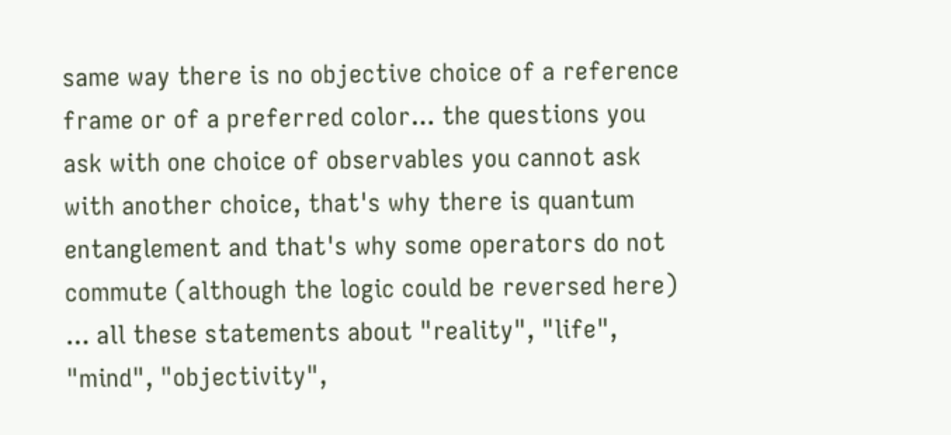same way there is no objective choice of a reference frame or of a preferred color... the questions you ask with one choice of observables you cannot ask with another choice, that's why there is quantum entanglement and that's why some operators do not commute (although the logic could be reversed here) ... all these statements about "reality", "life", "mind", "objectivity",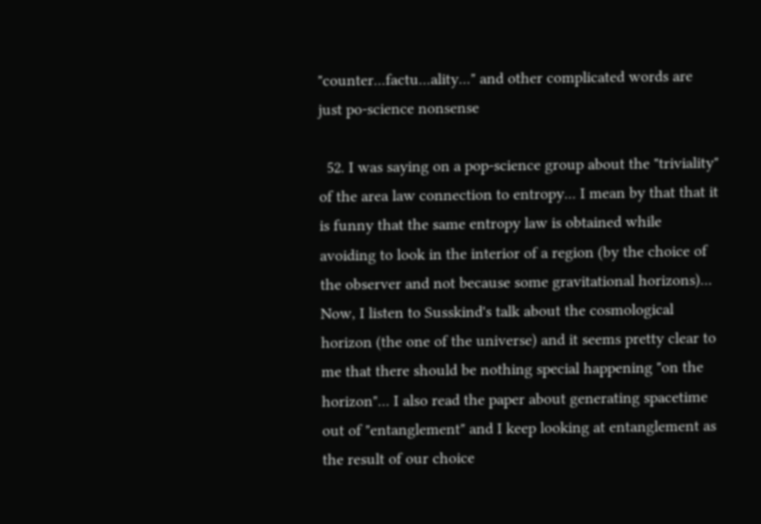"counter...factu...ality..." and other complicated words are just po-science nonsense

  52. I was saying on a pop-science group about the "triviality" of the area law connection to entropy... I mean by that that it is funny that the same entropy law is obtained while avoiding to look in the interior of a region (by the choice of the observer and not because some gravitational horizons)... Now, I listen to Susskind's talk about the cosmological horizon (the one of the universe) and it seems pretty clear to me that there should be nothing special happening "on the horizon"... I also read the paper about generating spacetime out of "entanglement" and I keep looking at entanglement as the result of our choice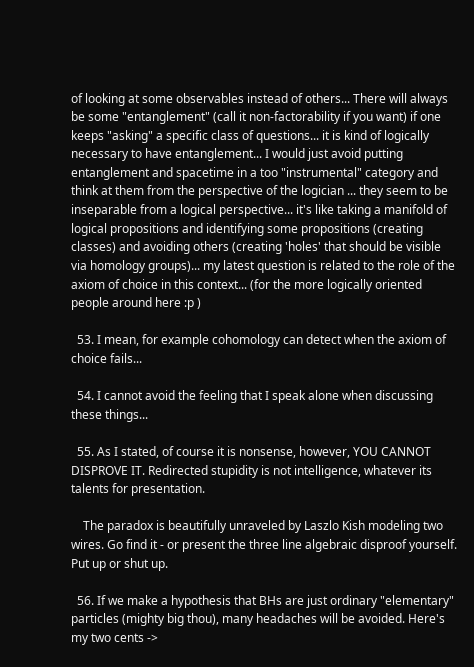of looking at some observables instead of others... There will always be some "entanglement" (call it non-factorability if you want) if one keeps "asking" a specific class of questions... it is kind of logically necessary to have entanglement... I would just avoid putting entanglement and spacetime in a too "instrumental" category and think at them from the perspective of the logician ... they seem to be inseparable from a logical perspective... it's like taking a manifold of logical propositions and identifying some propositions (creating classes) and avoiding others (creating 'holes' that should be visible via homology groups)... my latest question is related to the role of the axiom of choice in this context... (for the more logically oriented people around here :p )

  53. I mean, for example cohomology can detect when the axiom of choice fails...

  54. I cannot avoid the feeling that I speak alone when discussing these things...

  55. As I stated, of course it is nonsense, however, YOU CANNOT DISPROVE IT. Redirected stupidity is not intelligence, whatever its talents for presentation.

    The paradox is beautifully unraveled by Laszlo Kish modeling two wires. Go find it - or present the three line algebraic disproof yourself. Put up or shut up.

  56. If we make a hypothesis that BHs are just ordinary "elementary" particles (mighty big thou), many headaches will be avoided. Here's my two cents ->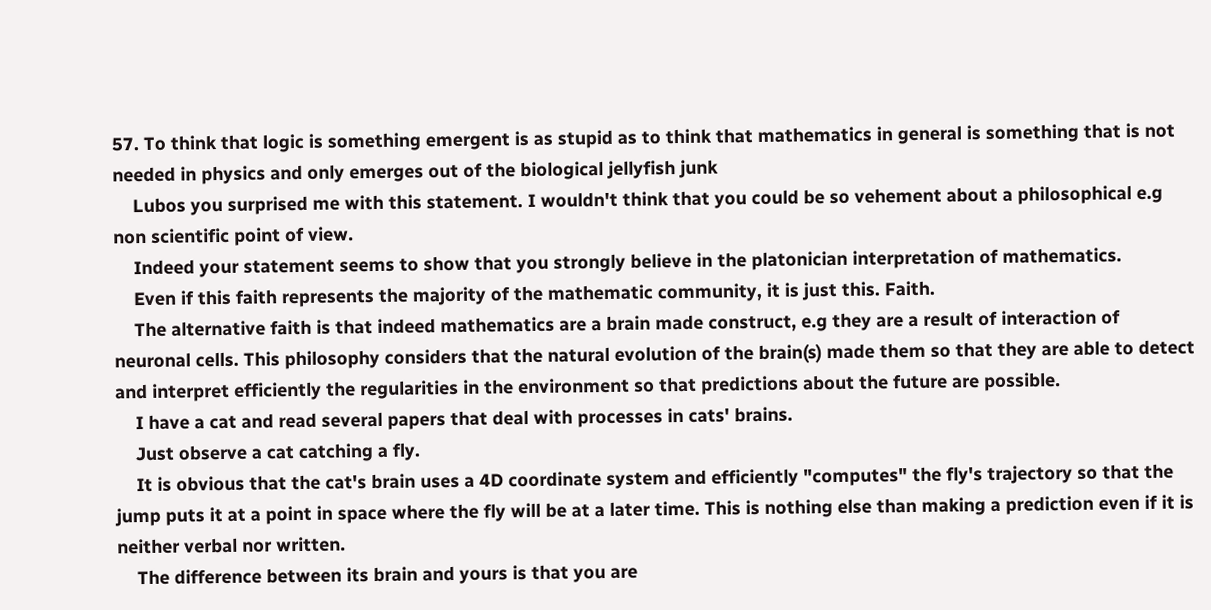57. To think that logic is something emergent is as stupid as to think that mathematics in general is something that is not needed in physics and only emerges out of the biological jellyfish junk
    Lubos you surprised me with this statement. I wouldn't think that you could be so vehement about a philosophical e.g non scientific point of view.
    Indeed your statement seems to show that you strongly believe in the platonician interpretation of mathematics.
    Even if this faith represents the majority of the mathematic community, it is just this. Faith.
    The alternative faith is that indeed mathematics are a brain made construct, e.g they are a result of interaction of neuronal cells. This philosophy considers that the natural evolution of the brain(s) made them so that they are able to detect and interpret efficiently the regularities in the environment so that predictions about the future are possible.
    I have a cat and read several papers that deal with processes in cats' brains.
    Just observe a cat catching a fly.
    It is obvious that the cat's brain uses a 4D coordinate system and efficiently "computes" the fly's trajectory so that the jump puts it at a point in space where the fly will be at a later time. This is nothing else than making a prediction even if it is neither verbal nor written.
    The difference between its brain and yours is that you are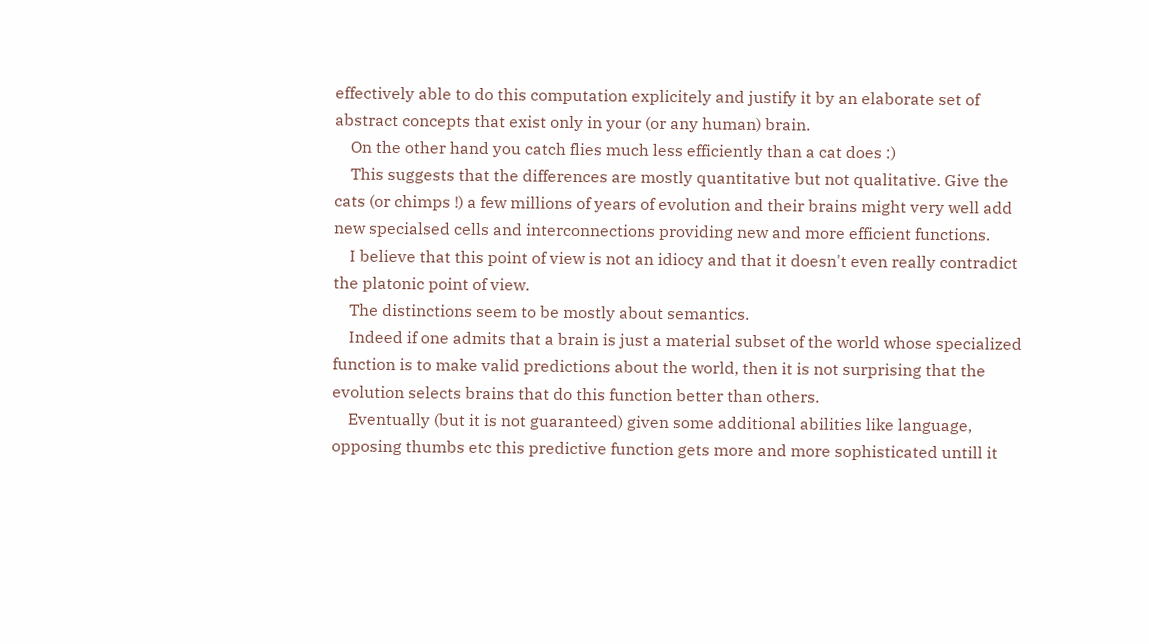effectively able to do this computation explicitely and justify it by an elaborate set of abstract concepts that exist only in your (or any human) brain.
    On the other hand you catch flies much less efficiently than a cat does :)
    This suggests that the differences are mostly quantitative but not qualitative. Give the cats (or chimps !) a few millions of years of evolution and their brains might very well add new specialsed cells and interconnections providing new and more efficient functions.
    I believe that this point of view is not an idiocy and that it doesn't even really contradict the platonic point of view.
    The distinctions seem to be mostly about semantics.
    Indeed if one admits that a brain is just a material subset of the world whose specialized function is to make valid predictions about the world, then it is not surprising that the evolution selects brains that do this function better than others.
    Eventually (but it is not guaranteed) given some additional abilities like language, opposing thumbs etc this predictive function gets more and more sophisticated untill it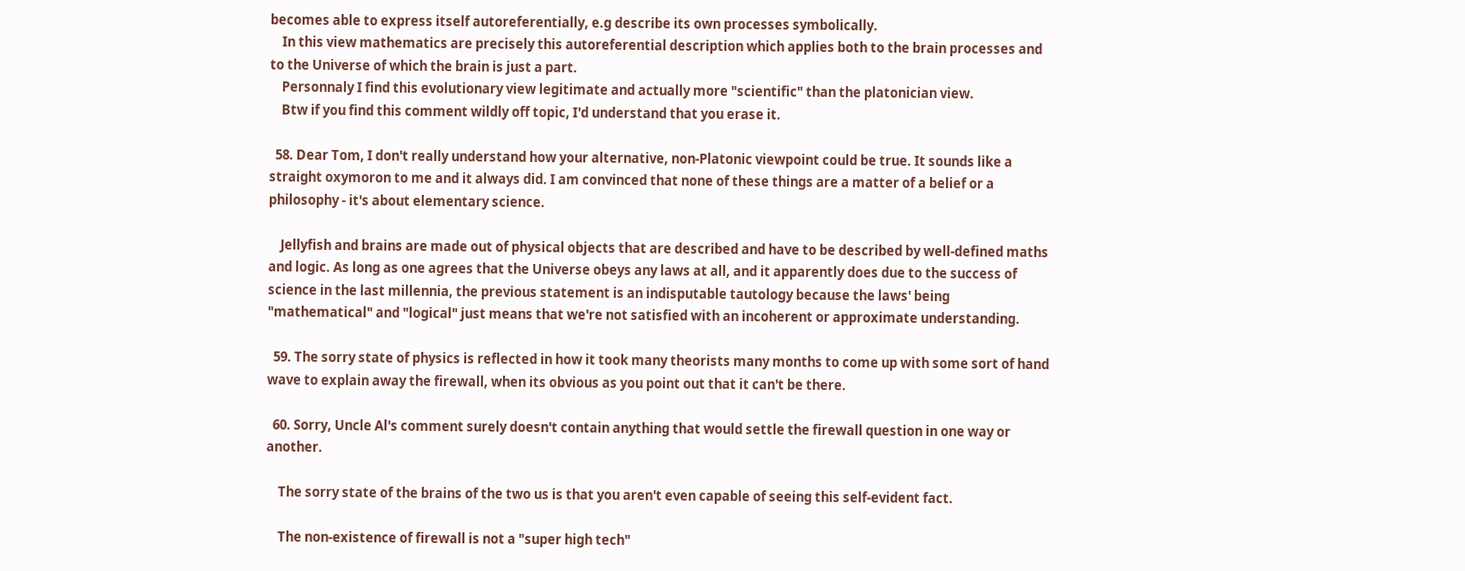becomes able to express itself autoreferentially, e.g describe its own processes symbolically.
    In this view mathematics are precisely this autoreferential description which applies both to the brain processes and to the Universe of which the brain is just a part.
    Personnaly I find this evolutionary view legitimate and actually more "scientific" than the platonician view.
    Btw if you find this comment wildly off topic, I'd understand that you erase it.

  58. Dear Tom, I don't really understand how your alternative, non-Platonic viewpoint could be true. It sounds like a straight oxymoron to me and it always did. I am convinced that none of these things are a matter of a belief or a philosophy - it's about elementary science.

    Jellyfish and brains are made out of physical objects that are described and have to be described by well-defined maths and logic. As long as one agrees that the Universe obeys any laws at all, and it apparently does due to the success of science in the last millennia, the previous statement is an indisputable tautology because the laws' being "mathematical" and "logical" just means that we're not satisfied with an incoherent or approximate understanding.

  59. The sorry state of physics is reflected in how it took many theorists many months to come up with some sort of hand wave to explain away the firewall, when its obvious as you point out that it can't be there.

  60. Sorry, Uncle Al's comment surely doesn't contain anything that would settle the firewall question in one way or another.

    The sorry state of the brains of the two us is that you aren't even capable of seeing this self-evident fact.

    The non-existence of firewall is not a "super high tech"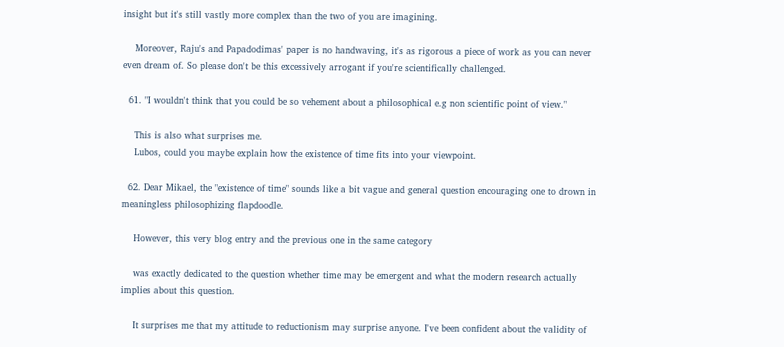insight but it's still vastly more complex than the two of you are imagining.

    Moreover, Raju's and Papadodimas' paper is no handwaving, it's as rigorous a piece of work as you can never even dream of. So please don't be this excessively arrogant if you're scientifically challenged.

  61. "I wouldn't think that you could be so vehement about a philosophical e.g non scientific point of view."

    This is also what surprises me.
    Lubos, could you maybe explain how the existence of time fits into your viewpoint.

  62. Dear Mikael, the "existence of time" sounds like a bit vague and general question encouraging one to drown in meaningless philosophizing flapdoodle.

    However, this very blog entry and the previous one in the same category

    was exactly dedicated to the question whether time may be emergent and what the modern research actually implies about this question.

    It surprises me that my attitude to reductionism may surprise anyone. I've been confident about the validity of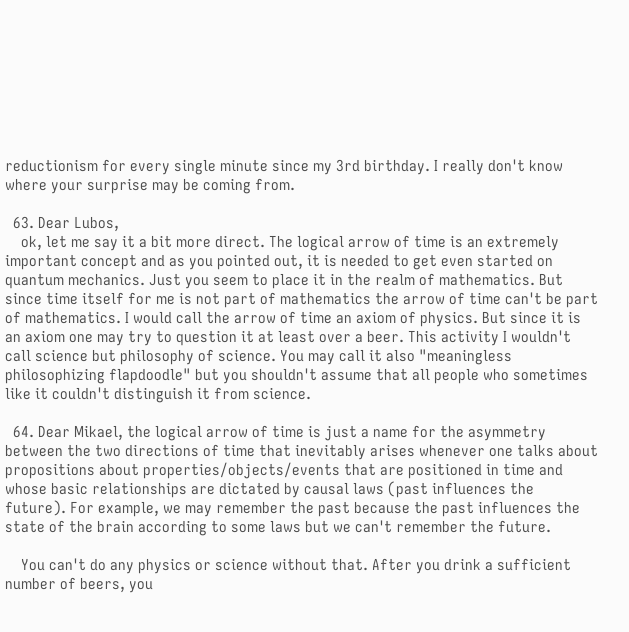reductionism for every single minute since my 3rd birthday. I really don't know where your surprise may be coming from.

  63. Dear Lubos,
    ok, let me say it a bit more direct. The logical arrow of time is an extremely important concept and as you pointed out, it is needed to get even started on quantum mechanics. Just you seem to place it in the realm of mathematics. But since time itself for me is not part of mathematics the arrow of time can't be part of mathematics. I would call the arrow of time an axiom of physics. But since it is an axiom one may try to question it at least over a beer. This activity I wouldn't call science but philosophy of science. You may call it also "meaningless philosophizing flapdoodle" but you shouldn't assume that all people who sometimes like it couldn't distinguish it from science.

  64. Dear Mikael, the logical arrow of time is just a name for the asymmetry between the two directions of time that inevitably arises whenever one talks about propositions about properties/objects/events that are positioned in time and whose basic relationships are dictated by causal laws (past influences the future). For example, we may remember the past because the past influences the state of the brain according to some laws but we can't remember the future.

    You can't do any physics or science without that. After you drink a sufficient number of beers, you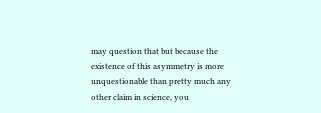may question that but because the existence of this asymmetry is more unquestionable than pretty much any other claim in science, you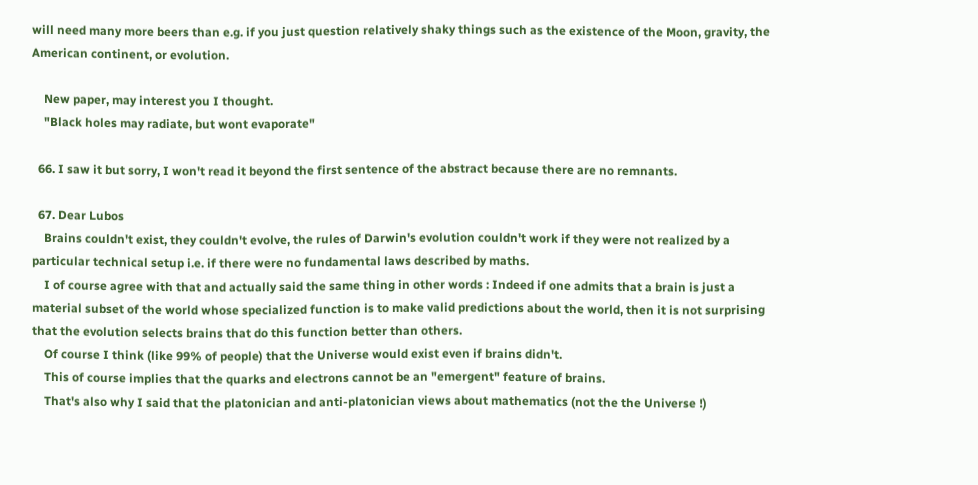will need many more beers than e.g. if you just question relatively shaky things such as the existence of the Moon, gravity, the American continent, or evolution.

    New paper, may interest you I thought.
    "Black holes may radiate, but wont evaporate"

  66. I saw it but sorry, I won't read it beyond the first sentence of the abstract because there are no remnants.

  67. Dear Lubos
    Brains couldn't exist, they couldn't evolve, the rules of Darwin's evolution couldn't work if they were not realized by a particular technical setup i.e. if there were no fundamental laws described by maths.
    I of course agree with that and actually said the same thing in other words : Indeed if one admits that a brain is just a material subset of the world whose specialized function is to make valid predictions about the world, then it is not surprising that the evolution selects brains that do this function better than others.
    Of course I think (like 99% of people) that the Universe would exist even if brains didn't.
    This of course implies that the quarks and electrons cannot be an "emergent" feature of brains.
    That's also why I said that the platonician and anti-platonician views about mathematics (not the the Universe !)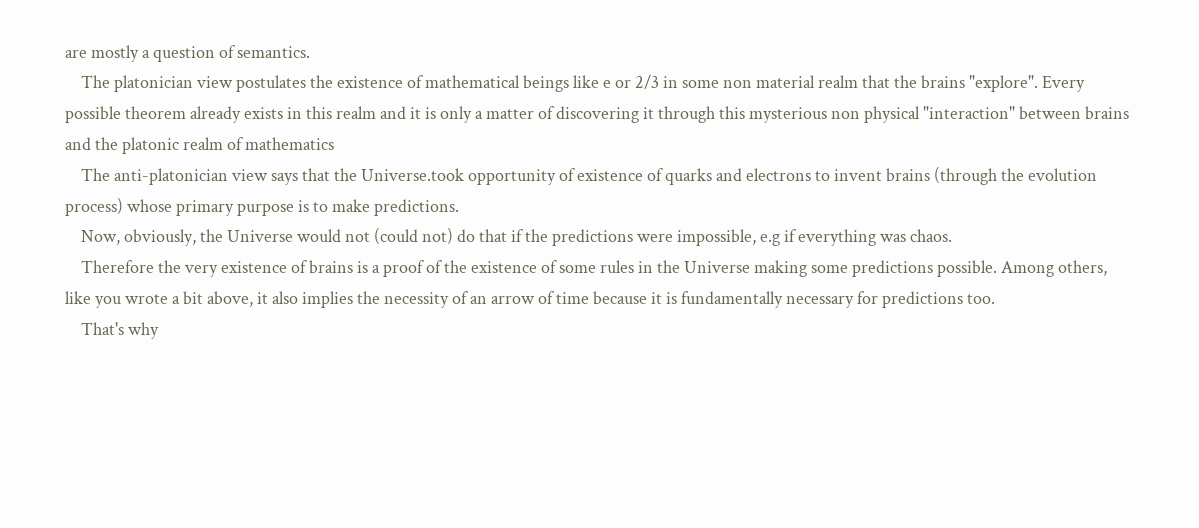are mostly a question of semantics.
    The platonician view postulates the existence of mathematical beings like e or 2/3 in some non material realm that the brains "explore". Every possible theorem already exists in this realm and it is only a matter of discovering it through this mysterious non physical "interaction" between brains and the platonic realm of mathematics
    The anti-platonician view says that the Universe.took opportunity of existence of quarks and electrons to invent brains (through the evolution process) whose primary purpose is to make predictions.
    Now, obviously, the Universe would not (could not) do that if the predictions were impossible, e.g if everything was chaos.
    Therefore the very existence of brains is a proof of the existence of some rules in the Universe making some predictions possible. Among others, like you wrote a bit above, it also implies the necessity of an arrow of time because it is fundamentally necessary for predictions too.
    That's why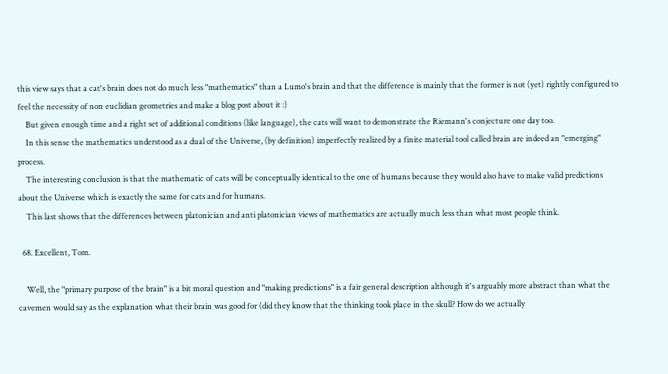this view says that a cat's brain does not do much less "mathematics" than a Lumo's brain and that the difference is mainly that the former is not (yet) rightly configured to feel the necessity of non euclidian geometries and make a blog post about it :)
    But given enough time and a right set of additional conditions (like language), the cats will want to demonstrate the Riemann's conjecture one day too.
    In this sense the mathematics understood as a dual of the Universe, (by definition) imperfectly realized by a finite material tool called brain are indeed an "emerging" process.
    The interesting conclusion is that the mathematic of cats will be conceptually identical to the one of humans because they would also have to make valid predictions about the Universe which is exactly the same for cats and for humans.
    This last shows that the differences between platonician and anti platonician views of mathematics are actually much less than what most people think.

  68. Excellent, Tom.

    Well, the "primary purpose of the brain" is a bit moral question and "making predictions" is a fair general description although it's arguably more abstract than what the cavemen would say as the explanation what their brain was good for (did they know that the thinking took place in the skull? How do we actually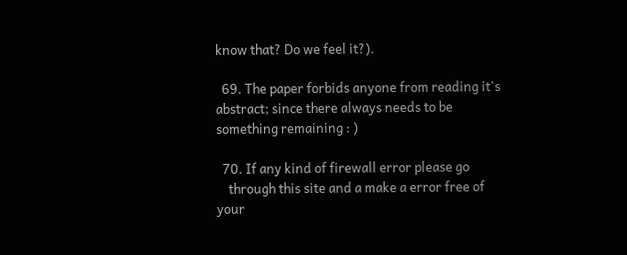know that? Do we feel it?).

  69. The paper forbids anyone from reading it's abstract; since there always needs to be something remaining : )

  70. If any kind of firewall error please go
    through this site and a make a error free of your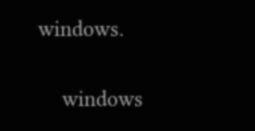windows.

    windows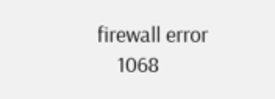firewall error
    1068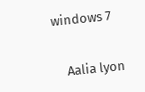windows 7


    Aalia lyon